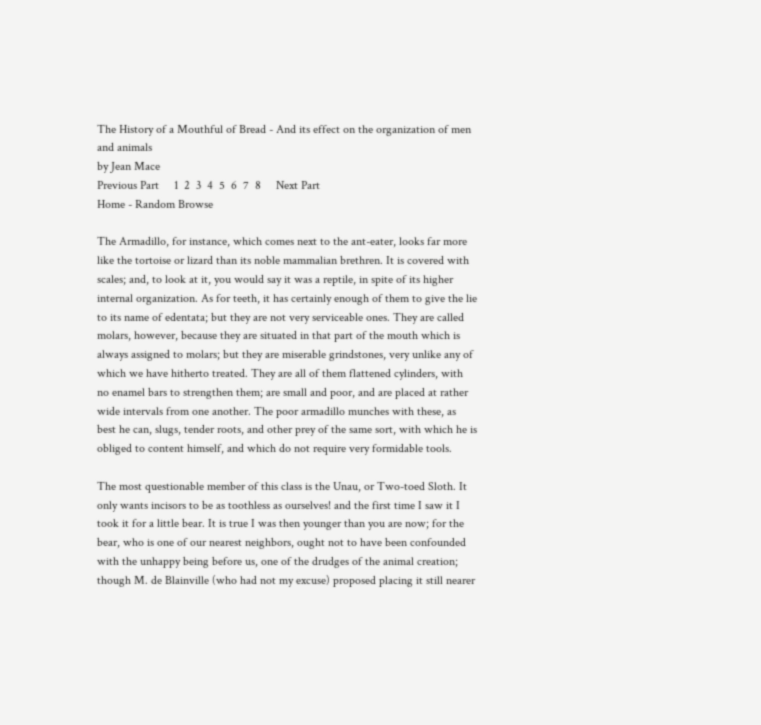The History of a Mouthful of Bread - And its effect on the organization of men and animals
by Jean Mace
Previous Part     1  2  3  4  5  6  7  8     Next Part
Home - Random Browse

The Armadillo, for instance, which comes next to the ant-eater, looks far more like the tortoise or lizard than its noble mammalian brethren. It is covered with scales; and, to look at it, you would say it was a reptile, in spite of its higher internal organization. As for teeth, it has certainly enough of them to give the lie to its name of edentata; but they are not very serviceable ones. They are called molars, however, because they are situated in that part of the mouth which is always assigned to molars; but they are miserable grindstones, very unlike any of which we have hitherto treated. They are all of them flattened cylinders, with no enamel bars to strengthen them; are small and poor, and are placed at rather wide intervals from one another. The poor armadillo munches with these, as best he can, slugs, tender roots, and other prey of the same sort, with which he is obliged to content himself, and which do not require very formidable tools.

The most questionable member of this class is the Unau, or Two-toed Sloth. It only wants incisors to be as toothless as ourselves! and the first time I saw it I took it for a little bear. It is true I was then younger than you are now; for the bear, who is one of our nearest neighbors, ought not to have been confounded with the unhappy being before us, one of the drudges of the animal creation; though M. de Blainville (who had not my excuse) proposed placing it still nearer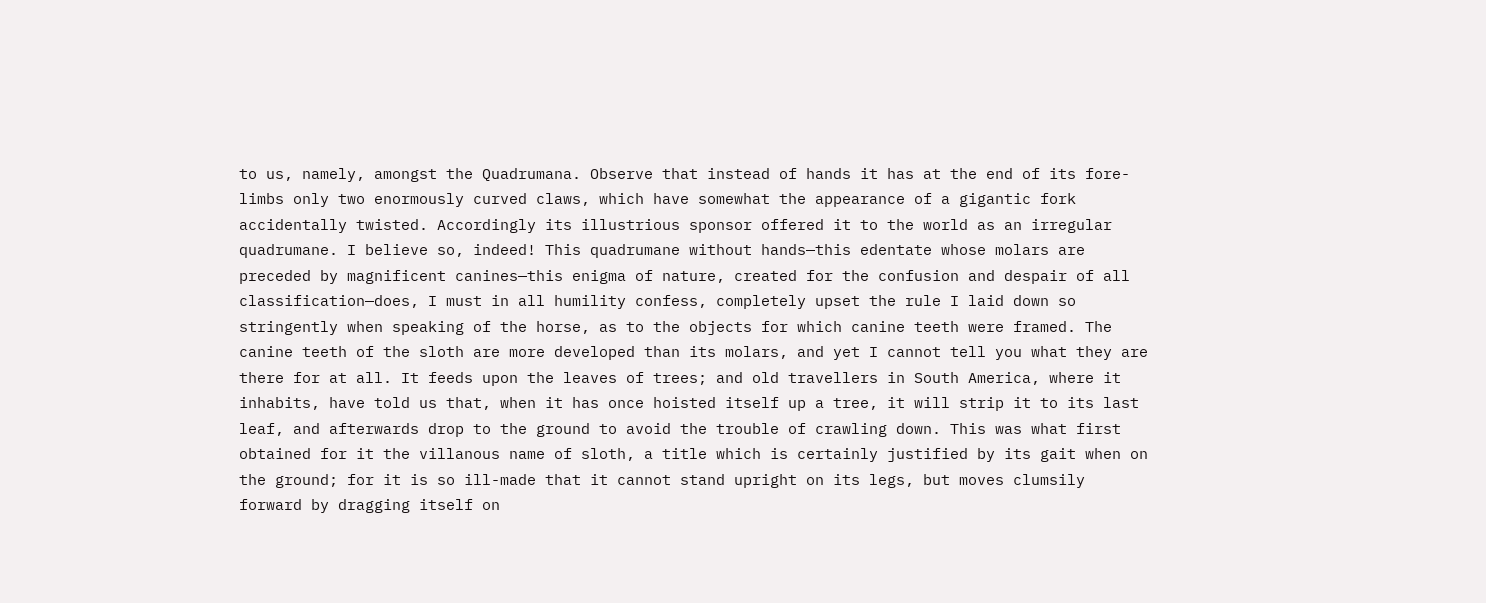to us, namely, amongst the Quadrumana. Observe that instead of hands it has at the end of its fore-limbs only two enormously curved claws, which have somewhat the appearance of a gigantic fork accidentally twisted. Accordingly its illustrious sponsor offered it to the world as an irregular quadrumane. I believe so, indeed! This quadrumane without hands—this edentate whose molars are preceded by magnificent canines—this enigma of nature, created for the confusion and despair of all classification—does, I must in all humility confess, completely upset the rule I laid down so stringently when speaking of the horse, as to the objects for which canine teeth were framed. The canine teeth of the sloth are more developed than its molars, and yet I cannot tell you what they are there for at all. It feeds upon the leaves of trees; and old travellers in South America, where it inhabits, have told us that, when it has once hoisted itself up a tree, it will strip it to its last leaf, and afterwards drop to the ground to avoid the trouble of crawling down. This was what first obtained for it the villanous name of sloth, a title which is certainly justified by its gait when on the ground; for it is so ill-made that it cannot stand upright on its legs, but moves clumsily forward by dragging itself on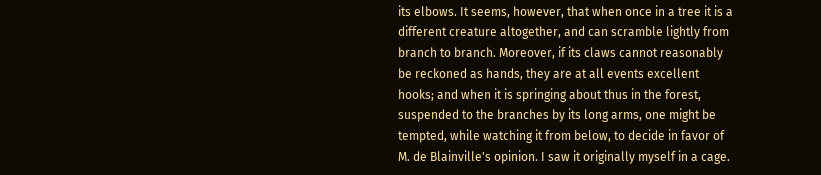its elbows. It seems, however, that when once in a tree it is a different creature altogether, and can scramble lightly from branch to branch. Moreover, if its claws cannot reasonably be reckoned as hands, they are at all events excellent hooks; and when it is springing about thus in the forest, suspended to the branches by its long arms, one might be tempted, while watching it from below, to decide in favor of M. de Blainville's opinion. I saw it originally myself in a cage.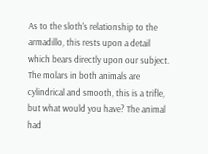As to the sloth's relationship to the armadillo, this rests upon a detail which bears directly upon our subject. The molars in both animals are cylindrical and smooth, this is a trifle, but what would you have? The animal had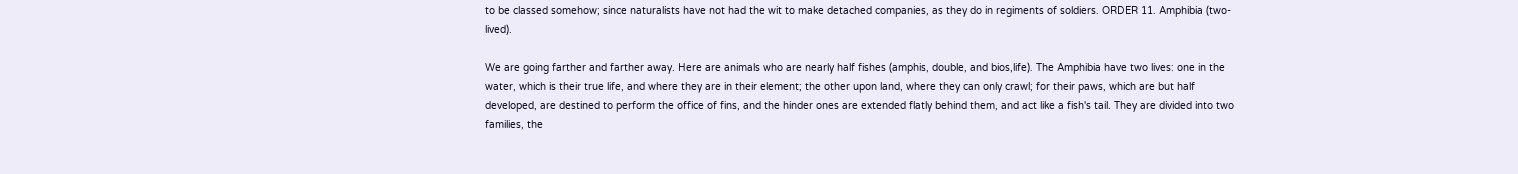to be classed somehow; since naturalists have not had the wit to make detached companies, as they do in regiments of soldiers. ORDER 11. Amphibia (two-lived).

We are going farther and farther away. Here are animals who are nearly half fishes (amphis, double, and bios,life). The Amphibia have two lives: one in the water, which is their true life, and where they are in their element; the other upon land, where they can only crawl; for their paws, which are but half developed, are destined to perform the office of fins, and the hinder ones are extended flatly behind them, and act like a fish's tail. They are divided into two families, the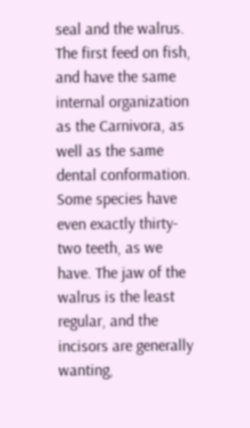seal and the walrus. The first feed on fish, and have the same internal organization as the Carnivora, as well as the same dental conformation. Some species have even exactly thirty-two teeth, as we have. The jaw of the walrus is the least regular, and the incisors are generally wanting,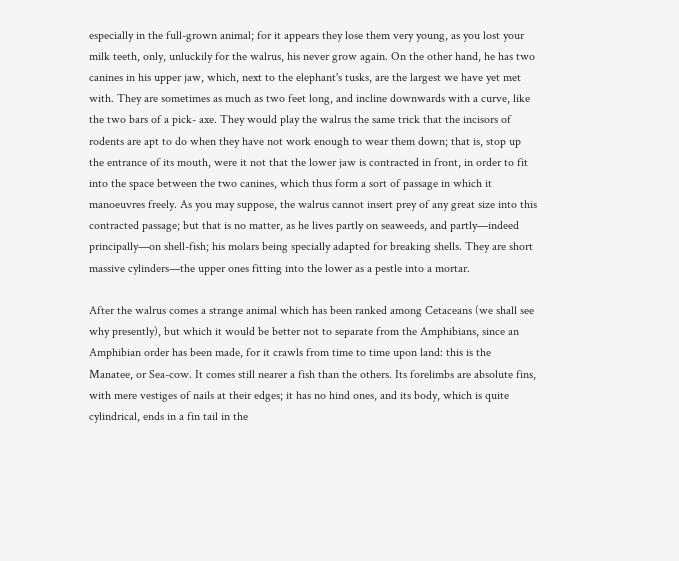especially in the full-grown animal; for it appears they lose them very young, as you lost your milk teeth, only, unluckily for the walrus, his never grow again. On the other hand, he has two canines in his upper jaw, which, next to the elephant's tusks, are the largest we have yet met with. They are sometimes as much as two feet long, and incline downwards with a curve, like the two bars of a pick- axe. They would play the walrus the same trick that the incisors of rodents are apt to do when they have not work enough to wear them down; that is, stop up the entrance of its mouth, were it not that the lower jaw is contracted in front, in order to fit into the space between the two canines, which thus form a sort of passage in which it manoeuvres freely. As you may suppose, the walrus cannot insert prey of any great size into this contracted passage; but that is no matter, as he lives partly on seaweeds, and partly—indeed principally—on shell-fish; his molars being specially adapted for breaking shells. They are short massive cylinders—the upper ones fitting into the lower as a pestle into a mortar.

After the walrus comes a strange animal which has been ranked among Cetaceans (we shall see why presently), but which it would be better not to separate from the Amphibians, since an Amphibian order has been made, for it crawls from time to time upon land: this is the Manatee, or Sea-cow. It comes still nearer a fish than the others. Its forelimbs are absolute fins, with mere vestiges of nails at their edges; it has no hind ones, and its body, which is quite cylindrical, ends in a fin tail in the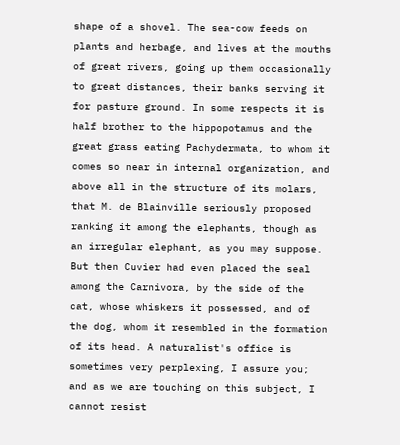shape of a shovel. The sea-cow feeds on plants and herbage, and lives at the mouths of great rivers, going up them occasionally to great distances, their banks serving it for pasture ground. In some respects it is half brother to the hippopotamus and the great grass eating Pachydermata, to whom it comes so near in internal organization, and above all in the structure of its molars, that M. de Blainville seriously proposed ranking it among the elephants, though as an irregular elephant, as you may suppose. But then Cuvier had even placed the seal among the Carnivora, by the side of the cat, whose whiskers it possessed, and of the dog, whom it resembled in the formation of its head. A naturalist's office is sometimes very perplexing, I assure you; and as we are touching on this subject, I cannot resist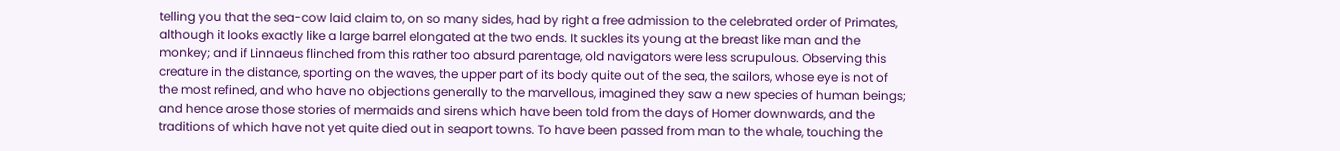telling you that the sea-cow laid claim to, on so many sides, had by right a free admission to the celebrated order of Primates, although it looks exactly like a large barrel elongated at the two ends. It suckles its young at the breast like man and the monkey; and if Linnaeus flinched from this rather too absurd parentage, old navigators were less scrupulous. Observing this creature in the distance, sporting on the waves, the upper part of its body quite out of the sea, the sailors, whose eye is not of the most refined, and who have no objections generally to the marvellous, imagined they saw a new species of human beings; and hence arose those stories of mermaids and sirens which have been told from the days of Homer downwards, and the traditions of which have not yet quite died out in seaport towns. To have been passed from man to the whale, touching the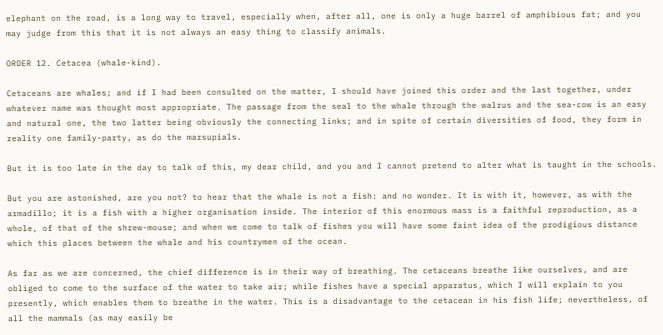elephant on the road, is a long way to travel, especially when, after all, one is only a huge barrel of amphibious fat; and you may judge from this that it is not always an easy thing to classify animals.

ORDER 12. Cetacea (whale-kind).

Cetaceans are whales; and if I had been consulted on the matter, I should have joined this order and the last together, under whatever name was thought most appropriate. The passage from the seal to the whale through the walrus and the sea-cow is an easy and natural one, the two latter being obviously the connecting links; and in spite of certain diversities of food, they form in reality one family-party, as do the marsupials.

But it is too late in the day to talk of this, my dear child, and you and I cannot pretend to alter what is taught in the schools.

But you are astonished, are you not? to hear that the whale is not a fish: and no wonder. It is with it, however, as with the armadillo; it is a fish with a higher organisation inside. The interior of this enormous mass is a faithful reproduction, as a whole, of that of the shrew-mouse; and when we come to talk of fishes you will have some faint idea of the prodigious distance which this places between the whale and his countrymen of the ocean.

As far as we are concerned, the chief difference is in their way of breathing. The cetaceans breathe like ourselves, and are obliged to come to the surface of the water to take air; while fishes have a special apparatus, which I will explain to you presently, which enables them to breathe in the water. This is a disadvantage to the cetacean in his fish life; nevertheless, of all the mammals (as may easily be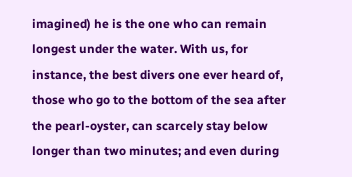imagined) he is the one who can remain longest under the water. With us, for instance, the best divers one ever heard of, those who go to the bottom of the sea after the pearl-oyster, can scarcely stay below longer than two minutes; and even during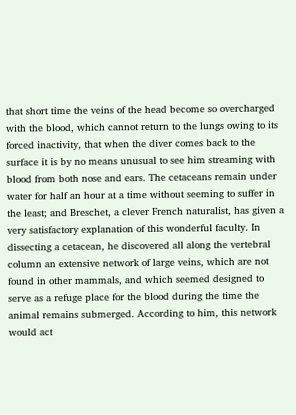that short time the veins of the head become so overcharged with the blood, which cannot return to the lungs owing to its forced inactivity, that when the diver comes back to the surface it is by no means unusual to see him streaming with blood from both nose and ears. The cetaceans remain under water for half an hour at a time without seeming to suffer in the least; and Breschet, a clever French naturalist, has given a very satisfactory explanation of this wonderful faculty. In dissecting a cetacean, he discovered all along the vertebral column an extensive network of large veins, which are not found in other mammals, and which seemed designed to serve as a refuge place for the blood during the time the animal remains submerged. According to him, this network would act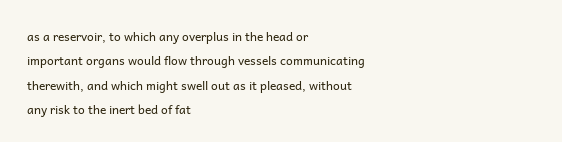as a reservoir, to which any overplus in the head or important organs would flow through vessels communicating therewith, and which might swell out as it pleased, without any risk to the inert bed of fat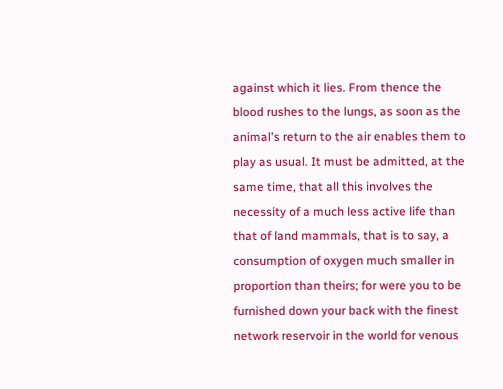against which it lies. From thence the blood rushes to the lungs, as soon as the animal's return to the air enables them to play as usual. It must be admitted, at the same time, that all this involves the necessity of a much less active life than that of land mammals, that is to say, a consumption of oxygen much smaller in proportion than theirs; for were you to be furnished down your back with the finest network reservoir in the world for venous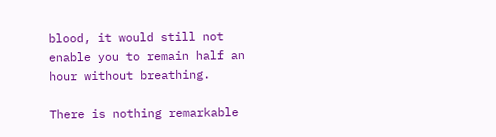blood, it would still not enable you to remain half an hour without breathing.

There is nothing remarkable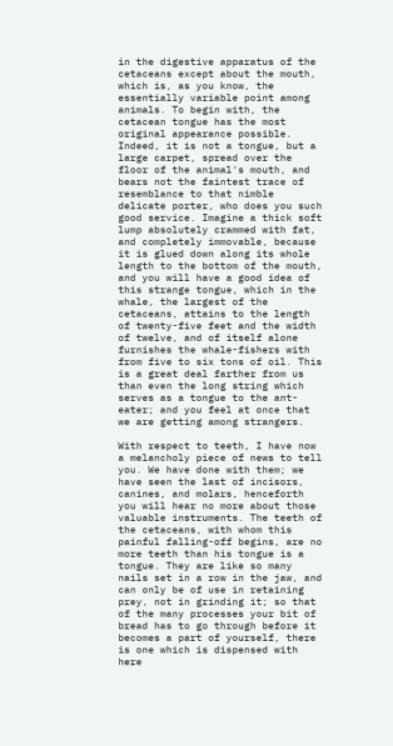in the digestive apparatus of the cetaceans except about the mouth, which is, as you know, the essentially variable point among animals. To begin with, the cetacean tongue has the most original appearance possible. Indeed, it is not a tongue, but a large carpet, spread over the floor of the animal's mouth, and bears not the faintest trace of resemblance to that nimble delicate porter, who does you such good service. Imagine a thick soft lump absolutely crammed with fat, and completely immovable, because it is glued down along its whole length to the bottom of the mouth, and you will have a good idea of this strange tongue, which in the whale, the largest of the cetaceans, attains to the length of twenty-five feet and the width of twelve, and of itself alone furnishes the whale-fishers with from five to six tons of oil. This is a great deal farther from us than even the long string which serves as a tongue to the ant-eater; and you feel at once that we are getting among strangers.

With respect to teeth, I have now a melancholy piece of news to tell you. We have done with them; we have seen the last of incisors, canines, and molars, henceforth you will hear no more about those valuable instruments. The teeth of the cetaceans, with whom this painful falling-off begins, are no more teeth than his tongue is a tongue. They are like so many nails set in a row in the jaw, and can only be of use in retaining prey, not in grinding it; so that of the many processes your bit of bread has to go through before it becomes a part of yourself, there is one which is dispensed with here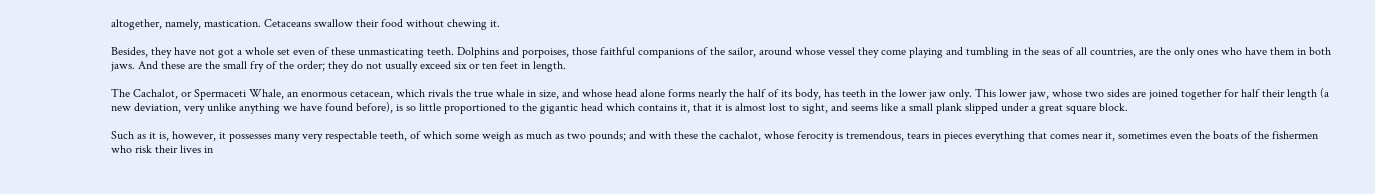altogether, namely, mastication. Cetaceans swallow their food without chewing it.

Besides, they have not got a whole set even of these unmasticating teeth. Dolphins and porpoises, those faithful companions of the sailor, around whose vessel they come playing and tumbling in the seas of all countries, are the only ones who have them in both jaws. And these are the small fry of the order; they do not usually exceed six or ten feet in length.

The Cachalot, or Spermaceti Whale, an enormous cetacean, which rivals the true whale in size, and whose head alone forms nearly the half of its body, has teeth in the lower jaw only. This lower jaw, whose two sides are joined together for half their length (a new deviation, very unlike anything we have found before), is so little proportioned to the gigantic head which contains it, that it is almost lost to sight, and seems like a small plank slipped under a great square block.

Such as it is, however, it possesses many very respectable teeth, of which some weigh as much as two pounds; and with these the cachalot, whose ferocity is tremendous, tears in pieces everything that comes near it, sometimes even the boats of the fishermen who risk their lives in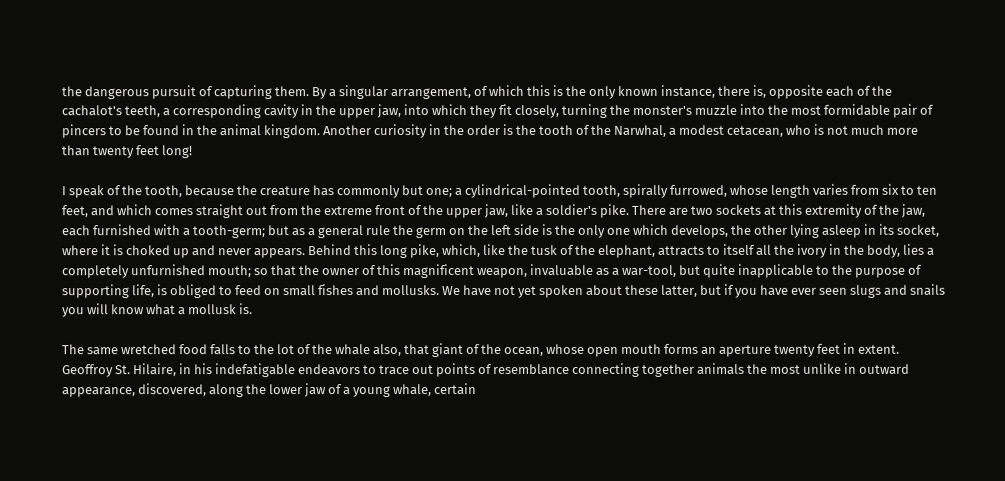the dangerous pursuit of capturing them. By a singular arrangement, of which this is the only known instance, there is, opposite each of the cachalot's teeth, a corresponding cavity in the upper jaw, into which they fit closely, turning the monster's muzzle into the most formidable pair of pincers to be found in the animal kingdom. Another curiosity in the order is the tooth of the Narwhal, a modest cetacean, who is not much more than twenty feet long!

I speak of the tooth, because the creature has commonly but one; a cylindrical-pointed tooth, spirally furrowed, whose length varies from six to ten feet, and which comes straight out from the extreme front of the upper jaw, like a soldier's pike. There are two sockets at this extremity of the jaw, each furnished with a tooth-germ; but as a general rule the germ on the left side is the only one which develops, the other lying asleep in its socket, where it is choked up and never appears. Behind this long pike, which, like the tusk of the elephant, attracts to itself all the ivory in the body, lies a completely unfurnished mouth; so that the owner of this magnificent weapon, invaluable as a war-tool, but quite inapplicable to the purpose of supporting life, is obliged to feed on small fishes and mollusks. We have not yet spoken about these latter, but if you have ever seen slugs and snails you will know what a mollusk is.

The same wretched food falls to the lot of the whale also, that giant of the ocean, whose open mouth forms an aperture twenty feet in extent. Geoffroy St. Hilaire, in his indefatigable endeavors to trace out points of resemblance connecting together animals the most unlike in outward appearance, discovered, along the lower jaw of a young whale, certain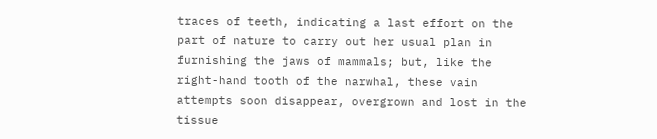traces of teeth, indicating a last effort on the part of nature to carry out her usual plan in furnishing the jaws of mammals; but, like the right-hand tooth of the narwhal, these vain attempts soon disappear, overgrown and lost in the tissue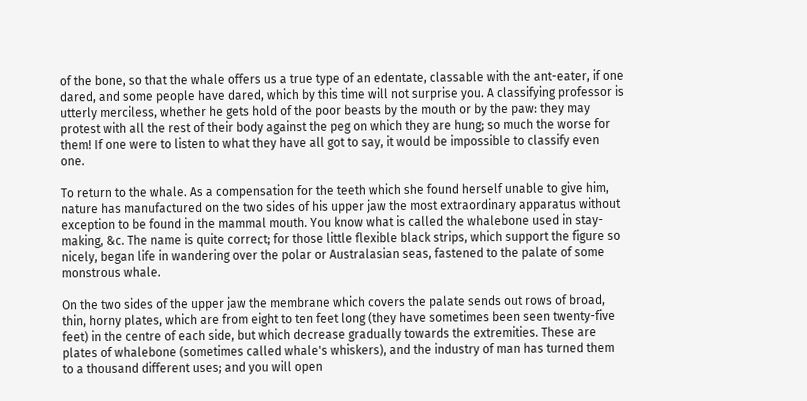of the bone, so that the whale offers us a true type of an edentate, classable with the ant-eater, if one dared, and some people have dared, which by this time will not surprise you. A classifying professor is utterly merciless, whether he gets hold of the poor beasts by the mouth or by the paw: they may protest with all the rest of their body against the peg on which they are hung; so much the worse for them! If one were to listen to what they have all got to say, it would be impossible to classify even one.

To return to the whale. As a compensation for the teeth which she found herself unable to give him, nature has manufactured on the two sides of his upper jaw the most extraordinary apparatus without exception to be found in the mammal mouth. You know what is called the whalebone used in stay-making, &c. The name is quite correct; for those little flexible black strips, which support the figure so nicely, began life in wandering over the polar or Australasian seas, fastened to the palate of some monstrous whale.

On the two sides of the upper jaw the membrane which covers the palate sends out rows of broad, thin, horny plates, which are from eight to ten feet long (they have sometimes been seen twenty-five feet) in the centre of each side, but which decrease gradually towards the extremities. These are plates of whalebone (sometimes called whale's whiskers), and the industry of man has turned them to a thousand different uses; and you will open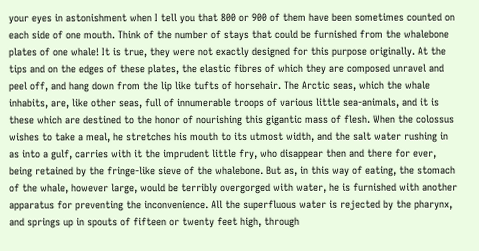your eyes in astonishment when I tell you that 800 or 900 of them have been sometimes counted on each side of one mouth. Think of the number of stays that could be furnished from the whalebone plates of one whale! It is true, they were not exactly designed for this purpose originally. At the tips and on the edges of these plates, the elastic fibres of which they are composed unravel and peel off, and hang down from the lip like tufts of horsehair. The Arctic seas, which the whale inhabits, are, like other seas, full of innumerable troops of various little sea-animals, and it is these which are destined to the honor of nourishing this gigantic mass of flesh. When the colossus wishes to take a meal, he stretches his mouth to its utmost width, and the salt water rushing in as into a gulf, carries with it the imprudent little fry, who disappear then and there for ever, being retained by the fringe-like sieve of the whalebone. But as, in this way of eating, the stomach of the whale, however large, would be terribly overgorged with water, he is furnished with another apparatus for preventing the inconvenience. All the superfluous water is rejected by the pharynx, and springs up in spouts of fifteen or twenty feet high, through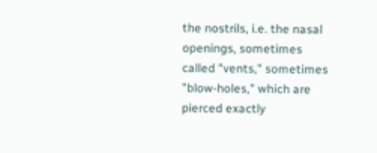the nostrils, i.e. the nasal openings, sometimes called "vents," sometimes "blow-holes," which are pierced exactly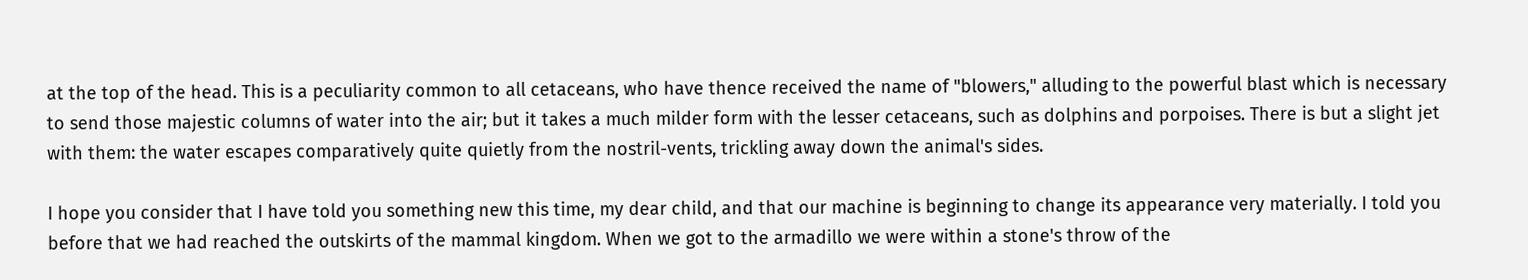at the top of the head. This is a peculiarity common to all cetaceans, who have thence received the name of "blowers," alluding to the powerful blast which is necessary to send those majestic columns of water into the air; but it takes a much milder form with the lesser cetaceans, such as dolphins and porpoises. There is but a slight jet with them: the water escapes comparatively quite quietly from the nostril-vents, trickling away down the animal's sides.

I hope you consider that I have told you something new this time, my dear child, and that our machine is beginning to change its appearance very materially. I told you before that we had reached the outskirts of the mammal kingdom. When we got to the armadillo we were within a stone's throw of the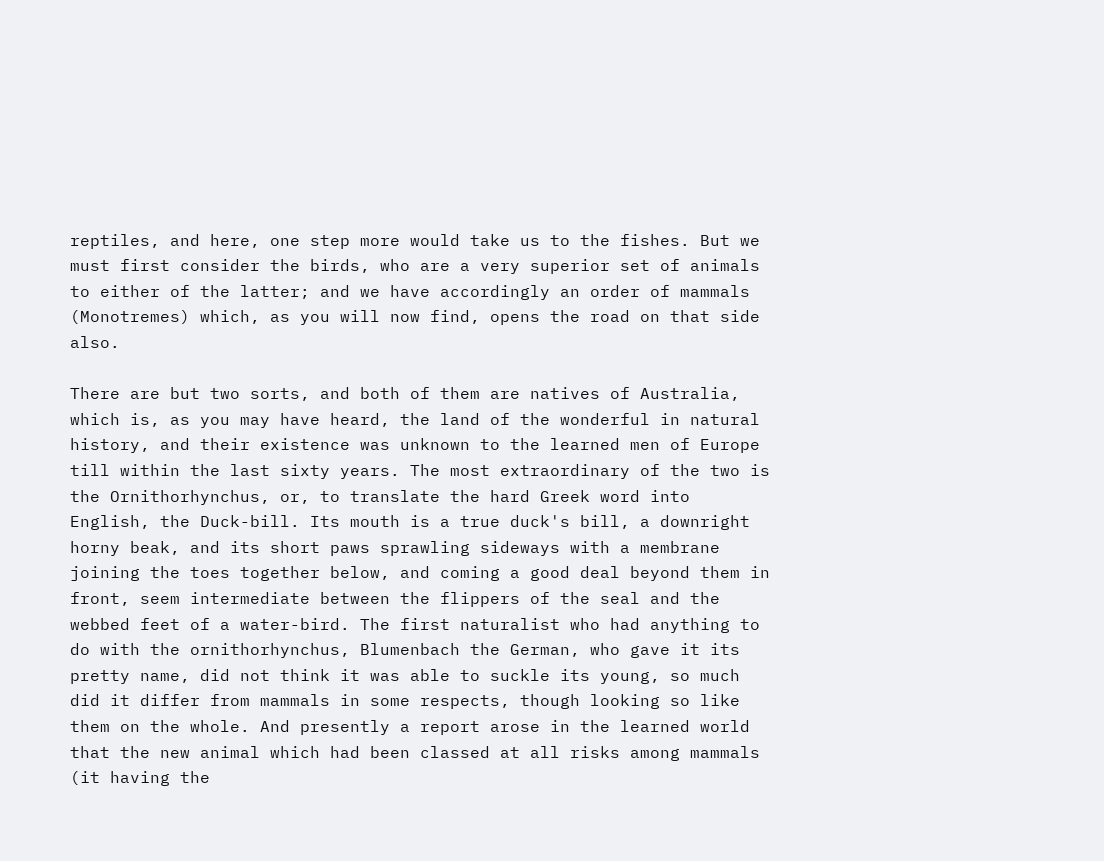reptiles, and here, one step more would take us to the fishes. But we must first consider the birds, who are a very superior set of animals to either of the latter; and we have accordingly an order of mammals (Monotremes) which, as you will now find, opens the road on that side also.

There are but two sorts, and both of them are natives of Australia, which is, as you may have heard, the land of the wonderful in natural history, and their existence was unknown to the learned men of Europe till within the last sixty years. The most extraordinary of the two is the Ornithorhynchus, or, to translate the hard Greek word into English, the Duck-bill. Its mouth is a true duck's bill, a downright horny beak, and its short paws sprawling sideways with a membrane joining the toes together below, and coming a good deal beyond them in front, seem intermediate between the flippers of the seal and the webbed feet of a water-bird. The first naturalist who had anything to do with the ornithorhynchus, Blumenbach the German, who gave it its pretty name, did not think it was able to suckle its young, so much did it differ from mammals in some respects, though looking so like them on the whole. And presently a report arose in the learned world that the new animal which had been classed at all risks among mammals (it having the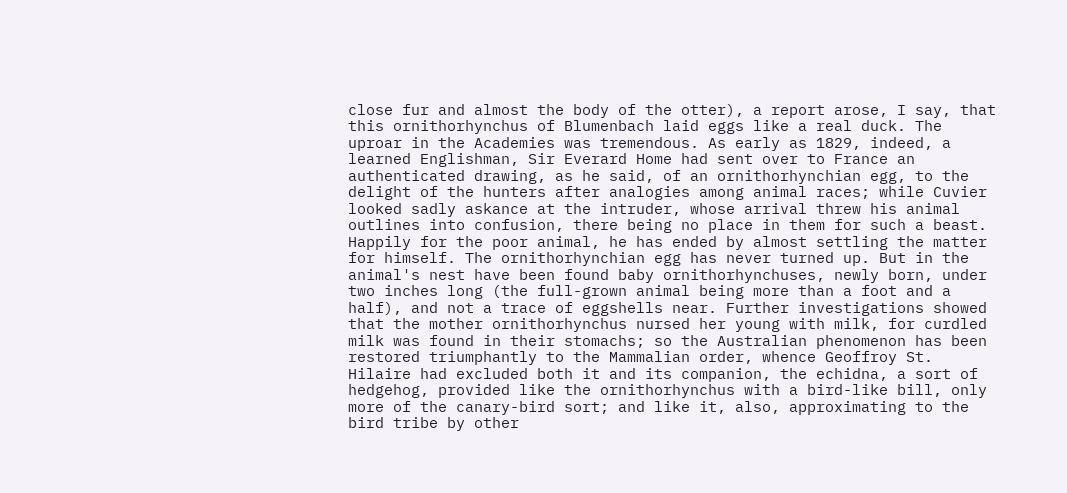close fur and almost the body of the otter), a report arose, I say, that this ornithorhynchus of Blumenbach laid eggs like a real duck. The uproar in the Academies was tremendous. As early as 1829, indeed, a learned Englishman, Sir Everard Home had sent over to France an authenticated drawing, as he said, of an ornithorhynchian egg, to the delight of the hunters after analogies among animal races; while Cuvier looked sadly askance at the intruder, whose arrival threw his animal outlines into confusion, there being no place in them for such a beast. Happily for the poor animal, he has ended by almost settling the matter for himself. The ornithorhynchian egg has never turned up. But in the animal's nest have been found baby ornithorhynchuses, newly born, under two inches long (the full-grown animal being more than a foot and a half), and not a trace of eggshells near. Further investigations showed that the mother ornithorhynchus nursed her young with milk, for curdled milk was found in their stomachs; so the Australian phenomenon has been restored triumphantly to the Mammalian order, whence Geoffroy St. Hilaire had excluded both it and its companion, the echidna, a sort of hedgehog, provided like the ornithorhynchus with a bird-like bill, only more of the canary-bird sort; and like it, also, approximating to the bird tribe by other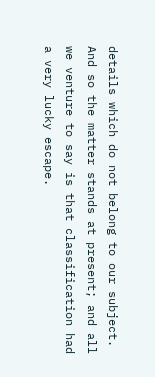details which do not belong to our subject. And so the matter stands at present; and all we venture to say is that classification had a very lucky escape.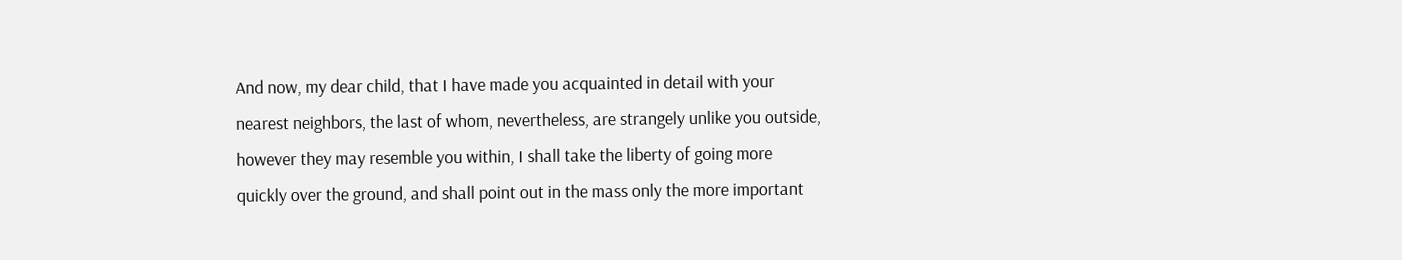And now, my dear child, that I have made you acquainted in detail with your nearest neighbors, the last of whom, nevertheless, are strangely unlike you outside, however they may resemble you within, I shall take the liberty of going more quickly over the ground, and shall point out in the mass only the more important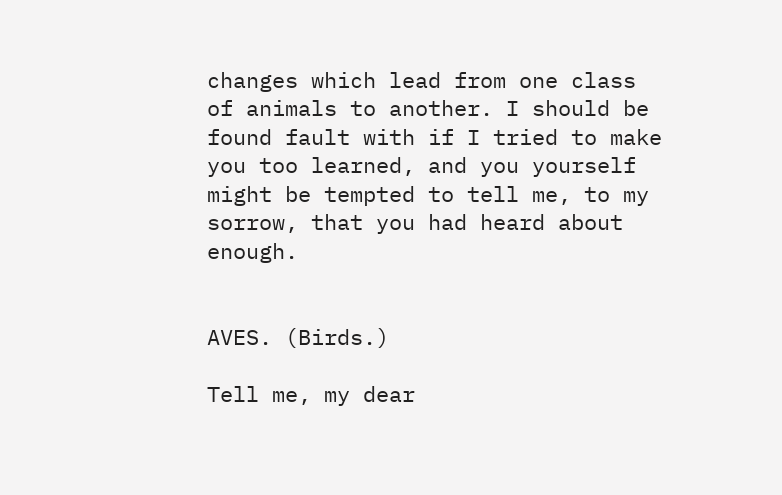changes which lead from one class of animals to another. I should be found fault with if I tried to make you too learned, and you yourself might be tempted to tell me, to my sorrow, that you had heard about enough.


AVES. (Birds.)

Tell me, my dear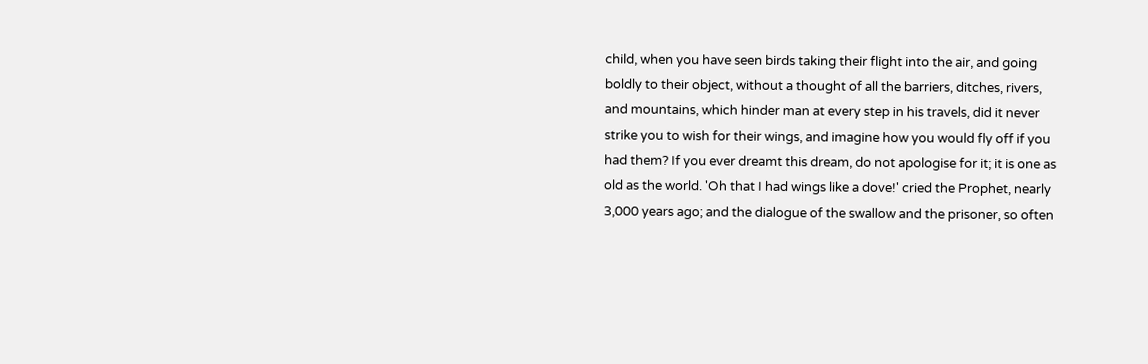child, when you have seen birds taking their flight into the air, and going boldly to their object, without a thought of all the barriers, ditches, rivers, and mountains, which hinder man at every step in his travels, did it never strike you to wish for their wings, and imagine how you would fly off if you had them? If you ever dreamt this dream, do not apologise for it; it is one as old as the world. 'Oh that I had wings like a dove!' cried the Prophet, nearly 3,000 years ago; and the dialogue of the swallow and the prisoner, so often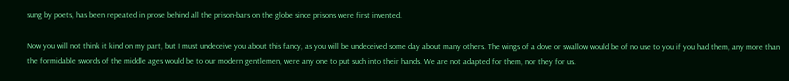sung by poets, has been repeated in prose behind all the prison-bars on the globe since prisons were first invented.

Now you will not think it kind on my part, but I must undeceive you about this fancy, as you will be undeceived some day about many others. The wings of a dove or swallow would be of no use to you if you had them, any more than the formidable swords of the middle ages would be to our modern gentlemen, were any one to put such into their hands. We are not adapted for them, nor they for us.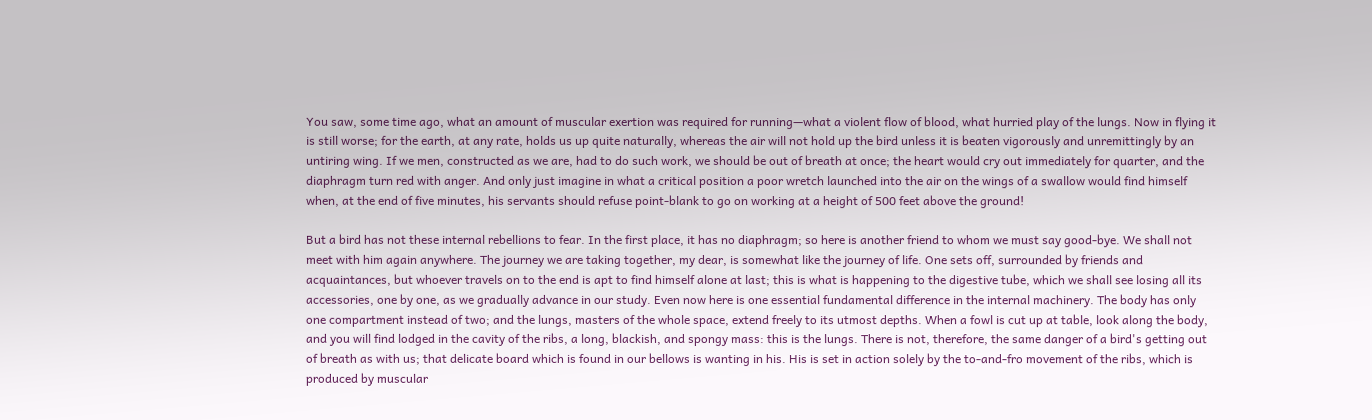You saw, some time ago, what an amount of muscular exertion was required for running—what a violent flow of blood, what hurried play of the lungs. Now in flying it is still worse; for the earth, at any rate, holds us up quite naturally, whereas the air will not hold up the bird unless it is beaten vigorously and unremittingly by an untiring wing. If we men, constructed as we are, had to do such work, we should be out of breath at once; the heart would cry out immediately for quarter, and the diaphragm turn red with anger. And only just imagine in what a critical position a poor wretch launched into the air on the wings of a swallow would find himself when, at the end of five minutes, his servants should refuse point-blank to go on working at a height of 500 feet above the ground!

But a bird has not these internal rebellions to fear. In the first place, it has no diaphragm; so here is another friend to whom we must say good-bye. We shall not meet with him again anywhere. The journey we are taking together, my dear, is somewhat like the journey of life. One sets off, surrounded by friends and acquaintances, but whoever travels on to the end is apt to find himself alone at last; this is what is happening to the digestive tube, which we shall see losing all its accessories, one by one, as we gradually advance in our study. Even now here is one essential fundamental difference in the internal machinery. The body has only one compartment instead of two; and the lungs, masters of the whole space, extend freely to its utmost depths. When a fowl is cut up at table, look along the body, and you will find lodged in the cavity of the ribs, a long, blackish, and spongy mass: this is the lungs. There is not, therefore, the same danger of a bird's getting out of breath as with us; that delicate board which is found in our bellows is wanting in his. His is set in action solely by the to-and-fro movement of the ribs, which is produced by muscular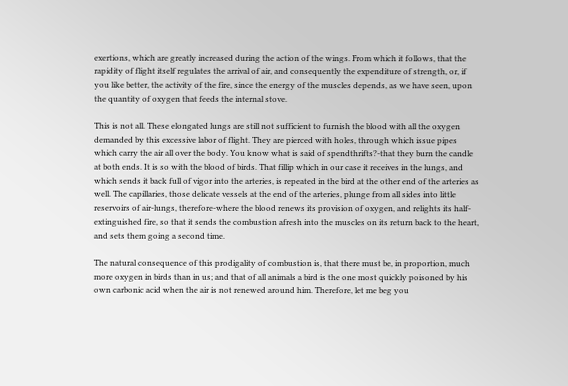exertions, which are greatly increased during the action of the wings. From which it follows, that the rapidity of flight itself regulates the arrival of air, and consequently the expenditure of strength, or, if you like better, the activity of the fire, since the energy of the muscles depends, as we have seen, upon the quantity of oxygen that feeds the internal stove.

This is not all. These elongated lungs are still not sufficient to furnish the blood with all the oxygen demanded by this excessive labor of flight. They are pierced with holes, through which issue pipes which carry the air all over the body. You know what is said of spendthrifts?-that they burn the candle at both ends. It is so with the blood of birds. That fillip which in our case it receives in the lungs, and which sends it back full of vigor into the arteries, is repeated in the bird at the other end of the arteries as well. The capillaries, those delicate vessels at the end of the arteries, plunge from all sides into little reservoirs of air-lungs, therefore-where the blood renews its provision of oxygen, and relights its half-extinguished fire, so that it sends the combustion afresh into the muscles on its return back to the heart, and sets them going a second time.

The natural consequence of this prodigality of combustion is, that there must be, in proportion, much more oxygen in birds than in us; and that of all animals a bird is the one most quickly poisoned by his own carbonic acid when the air is not renewed around him. Therefore, let me beg you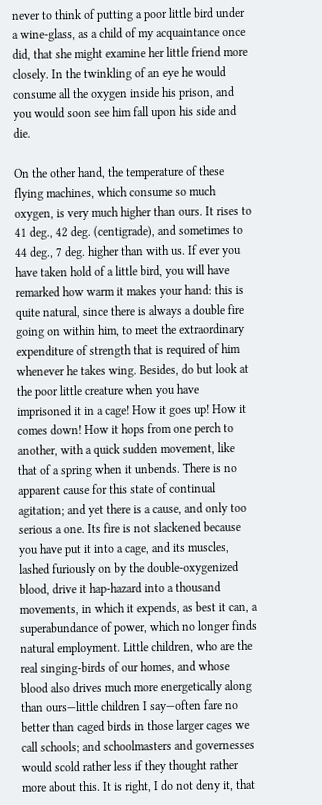never to think of putting a poor little bird under a wine-glass, as a child of my acquaintance once did, that she might examine her little friend more closely. In the twinkling of an eye he would consume all the oxygen inside his prison, and you would soon see him fall upon his side and die.

On the other hand, the temperature of these flying machines, which consume so much oxygen, is very much higher than ours. It rises to 41 deg., 42 deg. (centigrade), and sometimes to 44 deg., 7 deg. higher than with us. If ever you have taken hold of a little bird, you will have remarked how warm it makes your hand: this is quite natural, since there is always a double fire going on within him, to meet the extraordinary expenditure of strength that is required of him whenever he takes wing. Besides, do but look at the poor little creature when you have imprisoned it in a cage! How it goes up! How it comes down! How it hops from one perch to another, with a quick sudden movement, like that of a spring when it unbends. There is no apparent cause for this state of continual agitation; and yet there is a cause, and only too serious a one. Its fire is not slackened because you have put it into a cage, and its muscles, lashed furiously on by the double-oxygenized blood, drive it hap-hazard into a thousand movements, in which it expends, as best it can, a superabundance of power, which no longer finds natural employment. Little children, who are the real singing-birds of our homes, and whose blood also drives much more energetically along than ours—little children I say—often fare no better than caged birds in those larger cages we call schools; and schoolmasters and governesses would scold rather less if they thought rather more about this. It is right, I do not deny it, that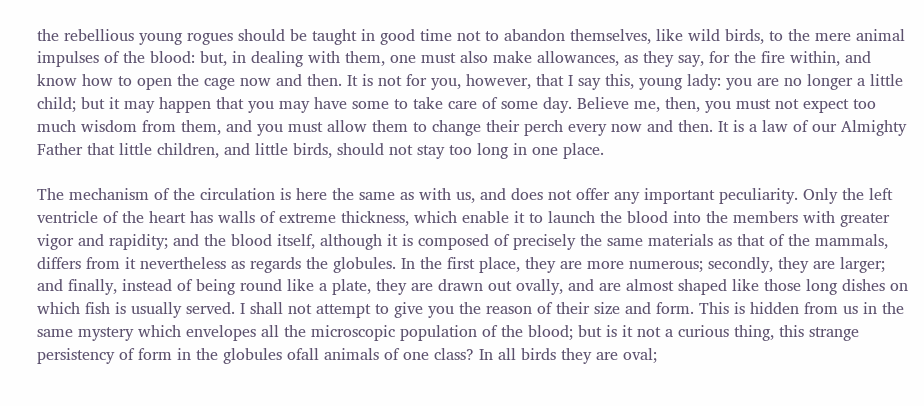the rebellious young rogues should be taught in good time not to abandon themselves, like wild birds, to the mere animal impulses of the blood: but, in dealing with them, one must also make allowances, as they say, for the fire within, and know how to open the cage now and then. It is not for you, however, that I say this, young lady: you are no longer a little child; but it may happen that you may have some to take care of some day. Believe me, then, you must not expect too much wisdom from them, and you must allow them to change their perch every now and then. It is a law of our Almighty Father that little children, and little birds, should not stay too long in one place.

The mechanism of the circulation is here the same as with us, and does not offer any important peculiarity. Only the left ventricle of the heart has walls of extreme thickness, which enable it to launch the blood into the members with greater vigor and rapidity; and the blood itself, although it is composed of precisely the same materials as that of the mammals, differs from it nevertheless as regards the globules. In the first place, they are more numerous; secondly, they are larger; and finally, instead of being round like a plate, they are drawn out ovally, and are almost shaped like those long dishes on which fish is usually served. I shall not attempt to give you the reason of their size and form. This is hidden from us in the same mystery which envelopes all the microscopic population of the blood; but is it not a curious thing, this strange persistency of form in the globules ofall animals of one class? In all birds they are oval;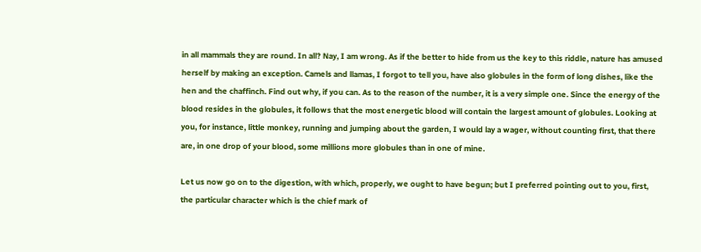in all mammals they are round. In all? Nay, I am wrong. As if the better to hide from us the key to this riddle, nature has amused herself by making an exception. Camels and llamas, I forgot to tell you, have also globules in the form of long dishes, like the hen and the chaffinch. Find out why, if you can. As to the reason of the number, it is a very simple one. Since the energy of the blood resides in the globules, it follows that the most energetic blood will contain the largest amount of globules. Looking at you, for instance, little monkey, running and jumping about the garden, I would lay a wager, without counting first, that there are, in one drop of your blood, some millions more globules than in one of mine.

Let us now go on to the digestion, with which, properly, we ought to have begun; but I preferred pointing out to you, first, the particular character which is the chief mark of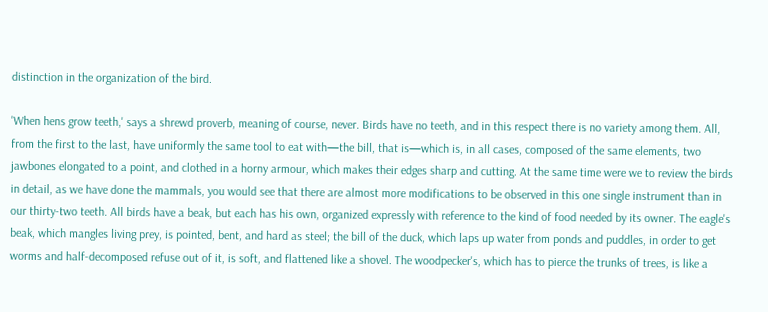distinction in the organization of the bird.

'When hens grow teeth,' says a shrewd proverb, meaning of course, never. Birds have no teeth, and in this respect there is no variety among them. All, from the first to the last, have uniformly the same tool to eat with—the bill, that is—which is, in all cases, composed of the same elements, two jawbones elongated to a point, and clothed in a horny armour, which makes their edges sharp and cutting. At the same time were we to review the birds in detail, as we have done the mammals, you would see that there are almost more modifications to be observed in this one single instrument than in our thirty-two teeth. All birds have a beak, but each has his own, organized expressly with reference to the kind of food needed by its owner. The eagle's beak, which mangles living prey, is pointed, bent, and hard as steel; the bill of the duck, which laps up water from ponds and puddles, in order to get worms and half-decomposed refuse out of it, is soft, and flattened like a shovel. The woodpecker's, which has to pierce the trunks of trees, is like a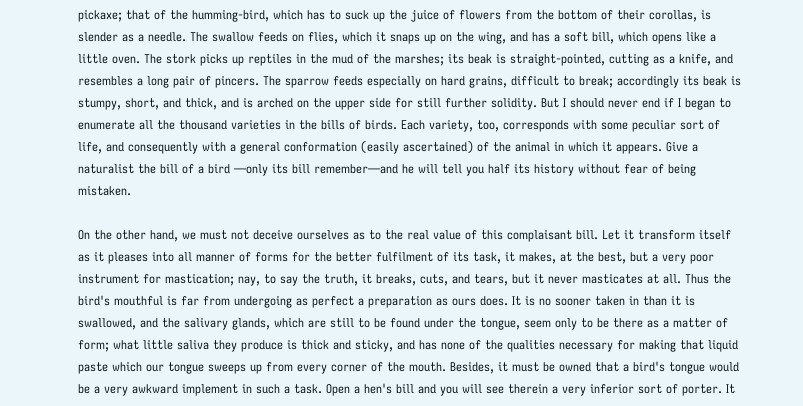pickaxe; that of the humming-bird, which has to suck up the juice of flowers from the bottom of their corollas, is slender as a needle. The swallow feeds on flies, which it snaps up on the wing, and has a soft bill, which opens like a little oven. The stork picks up reptiles in the mud of the marshes; its beak is straight-pointed, cutting as a knife, and resembles a long pair of pincers. The sparrow feeds especially on hard grains, difficult to break; accordingly its beak is stumpy, short, and thick, and is arched on the upper side for still further solidity. But I should never end if I began to enumerate all the thousand varieties in the bills of birds. Each variety, too, corresponds with some peculiar sort of life, and consequently with a general conformation (easily ascertained) of the animal in which it appears. Give a naturalist the bill of a bird —only its bill remember—and he will tell you half its history without fear of being mistaken.

On the other hand, we must not deceive ourselves as to the real value of this complaisant bill. Let it transform itself as it pleases into all manner of forms for the better fulfilment of its task, it makes, at the best, but a very poor instrument for mastication; nay, to say the truth, it breaks, cuts, and tears, but it never masticates at all. Thus the bird's mouthful is far from undergoing as perfect a preparation as ours does. It is no sooner taken in than it is swallowed, and the salivary glands, which are still to be found under the tongue, seem only to be there as a matter of form; what little saliva they produce is thick and sticky, and has none of the qualities necessary for making that liquid paste which our tongue sweeps up from every corner of the mouth. Besides, it must be owned that a bird's tongue would be a very awkward implement in such a task. Open a hen's bill and you will see therein a very inferior sort of porter. It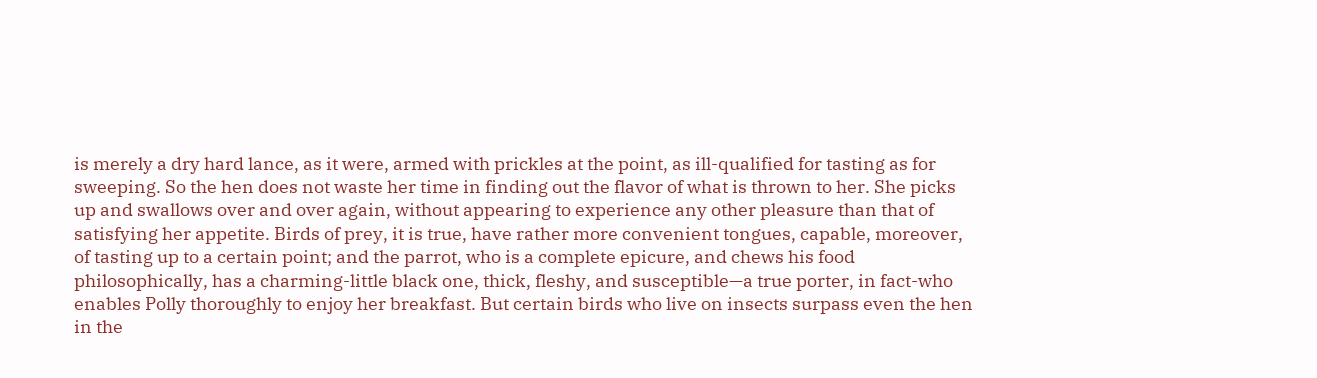is merely a dry hard lance, as it were, armed with prickles at the point, as ill-qualified for tasting as for sweeping. So the hen does not waste her time in finding out the flavor of what is thrown to her. She picks up and swallows over and over again, without appearing to experience any other pleasure than that of satisfying her appetite. Birds of prey, it is true, have rather more convenient tongues, capable, moreover, of tasting up to a certain point; and the parrot, who is a complete epicure, and chews his food philosophically, has a charming-little black one, thick, fleshy, and susceptible—a true porter, in fact-who enables Polly thoroughly to enjoy her breakfast. But certain birds who live on insects surpass even the hen in the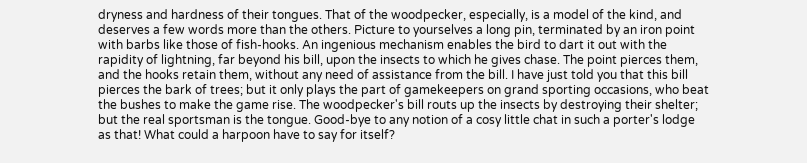dryness and hardness of their tongues. That of the woodpecker, especially, is a model of the kind, and deserves a few words more than the others. Picture to yourselves a long pin, terminated by an iron point with barbs like those of fish-hooks. An ingenious mechanism enables the bird to dart it out with the rapidity of lightning, far beyond his bill, upon the insects to which he gives chase. The point pierces them, and the hooks retain them, without any need of assistance from the bill. I have just told you that this bill pierces the bark of trees; but it only plays the part of gamekeepers on grand sporting occasions, who beat the bushes to make the game rise. The woodpecker's bill routs up the insects by destroying their shelter; but the real sportsman is the tongue. Good-bye to any notion of a cosy little chat in such a porter's lodge as that! What could a harpoon have to say for itself?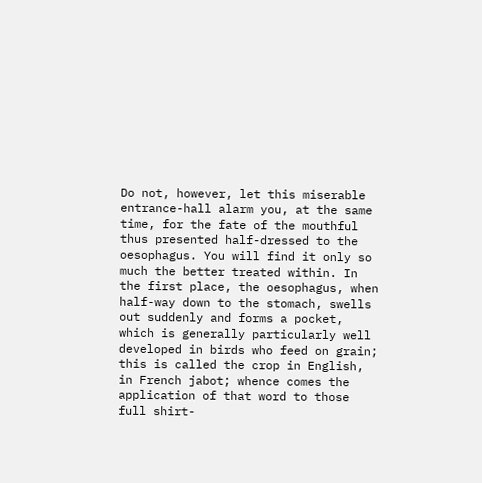Do not, however, let this miserable entrance-hall alarm you, at the same time, for the fate of the mouthful thus presented half-dressed to the oesophagus. You will find it only so much the better treated within. In the first place, the oesophagus, when half-way down to the stomach, swells out suddenly and forms a pocket, which is generally particularly well developed in birds who feed on grain; this is called the crop in English, in French jabot; whence comes the application of that word to those full shirt-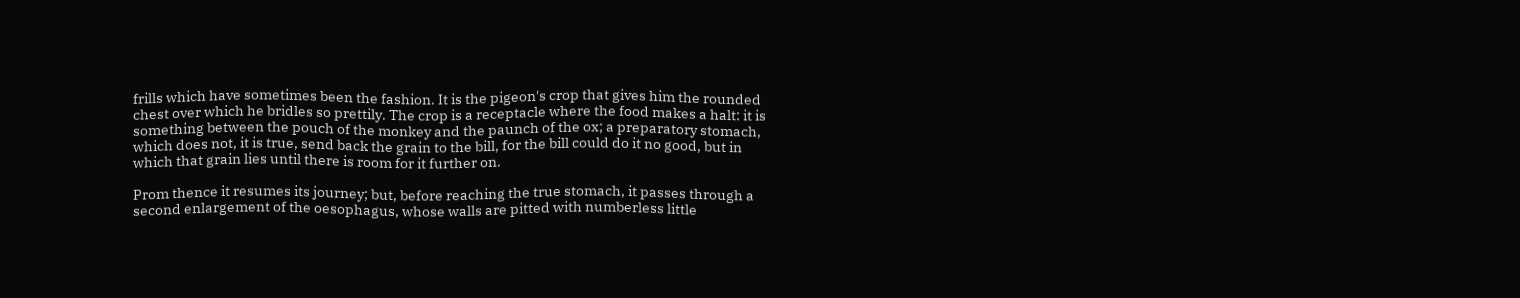frills which have sometimes been the fashion. It is the pigeon's crop that gives him the rounded chest over which he bridles so prettily. The crop is a receptacle where the food makes a halt: it is something between the pouch of the monkey and the paunch of the ox; a preparatory stomach, which does not, it is true, send back the grain to the bill, for the bill could do it no good, but in which that grain lies until there is room for it further on.

Prom thence it resumes its journey; but, before reaching the true stomach, it passes through a second enlargement of the oesophagus, whose walls are pitted with numberless little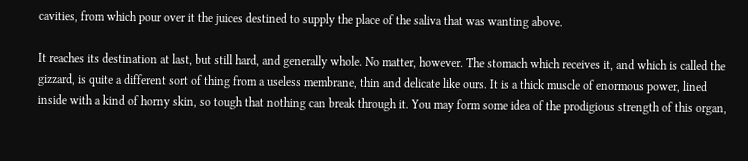cavities, from which pour over it the juices destined to supply the place of the saliva that was wanting above.

It reaches its destination at last, but still hard, and generally whole. No matter, however. The stomach which receives it, and which is called the gizzard, is quite a different sort of thing from a useless membrane, thin and delicate like ours. It is a thick muscle of enormous power, lined inside with a kind of horny skin, so tough that nothing can break through it. You may form some idea of the prodigious strength of this organ,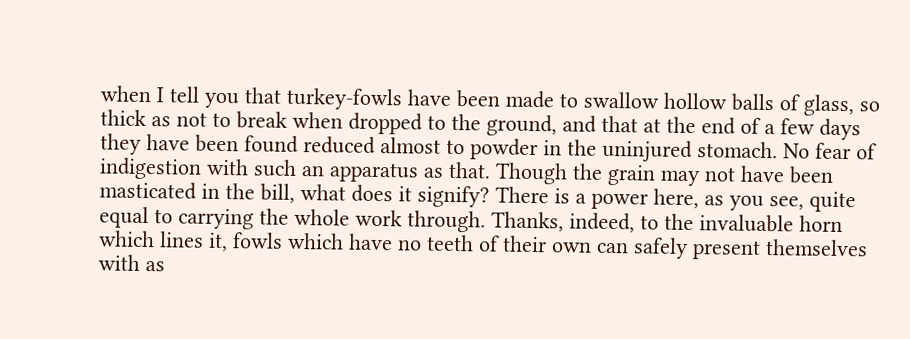when I tell you that turkey-fowls have been made to swallow hollow balls of glass, so thick as not to break when dropped to the ground, and that at the end of a few days they have been found reduced almost to powder in the uninjured stomach. No fear of indigestion with such an apparatus as that. Though the grain may not have been masticated in the bill, what does it signify? There is a power here, as you see, quite equal to carrying the whole work through. Thanks, indeed, to the invaluable horn which lines it, fowls which have no teeth of their own can safely present themselves with as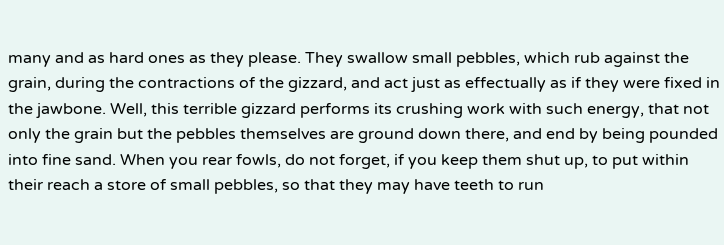many and as hard ones as they please. They swallow small pebbles, which rub against the grain, during the contractions of the gizzard, and act just as effectually as if they were fixed in the jawbone. Well, this terrible gizzard performs its crushing work with such energy, that not only the grain but the pebbles themselves are ground down there, and end by being pounded into fine sand. When you rear fowls, do not forget, if you keep them shut up, to put within their reach a store of small pebbles, so that they may have teeth to run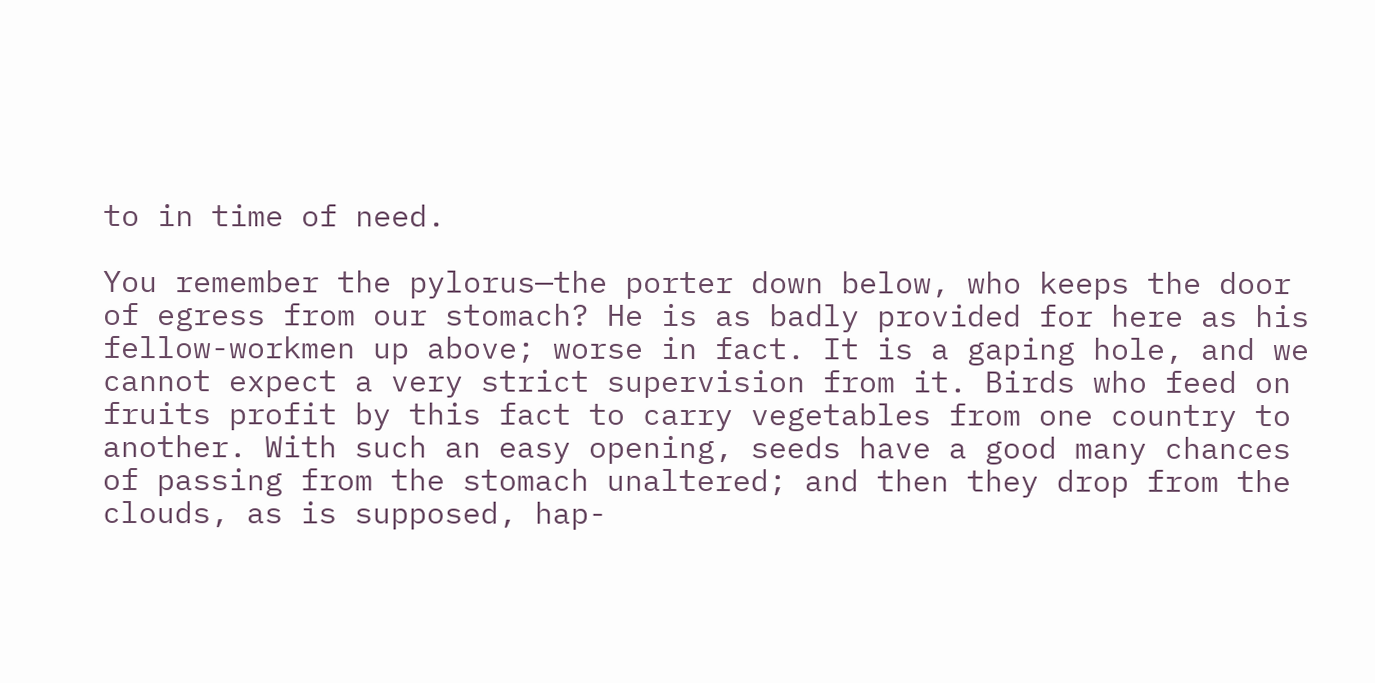to in time of need.

You remember the pylorus—the porter down below, who keeps the door of egress from our stomach? He is as badly provided for here as his fellow-workmen up above; worse in fact. It is a gaping hole, and we cannot expect a very strict supervision from it. Birds who feed on fruits profit by this fact to carry vegetables from one country to another. With such an easy opening, seeds have a good many chances of passing from the stomach unaltered; and then they drop from the clouds, as is supposed, hap-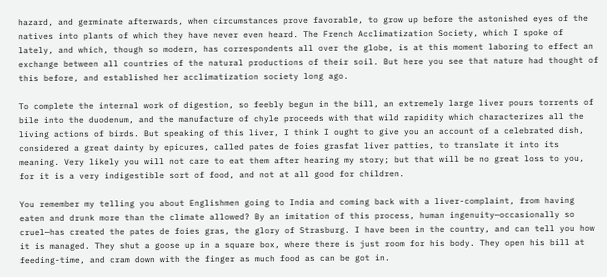hazard, and germinate afterwards, when circumstances prove favorable, to grow up before the astonished eyes of the natives into plants of which they have never even heard. The French Acclimatization Society, which I spoke of lately, and which, though so modern, has correspondents all over the globe, is at this moment laboring to effect an exchange between all countries of the natural productions of their soil. But here you see that nature had thought of this before, and established her acclimatization society long ago.

To complete the internal work of digestion, so feebly begun in the bill, an extremely large liver pours torrents of bile into the duodenum, and the manufacture of chyle proceeds with that wild rapidity which characterizes all the living actions of birds. But speaking of this liver, I think I ought to give you an account of a celebrated dish, considered a great dainty by epicures, called pates de foies grasfat liver patties, to translate it into its meaning. Very likely you will not care to eat them after hearing my story; but that will be no great loss to you, for it is a very indigestible sort of food, and not at all good for children.

You remember my telling you about Englishmen going to India and coming back with a liver-complaint, from having eaten and drunk more than the climate allowed? By an imitation of this process, human ingenuity—occasionally so cruel—has created the pates de foies gras, the glory of Strasburg. I have been in the country, and can tell you how it is managed. They shut a goose up in a square box, where there is just room for his body. They open his bill at feeding-time, and cram down with the finger as much food as can be got in.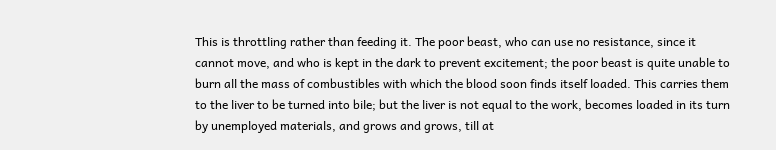This is throttling rather than feeding it. The poor beast, who can use no resistance, since it cannot move, and who is kept in the dark to prevent excitement; the poor beast is quite unable to burn all the mass of combustibles with which the blood soon finds itself loaded. This carries them to the liver to be turned into bile; but the liver is not equal to the work, becomes loaded in its turn by unemployed materials, and grows and grows, till at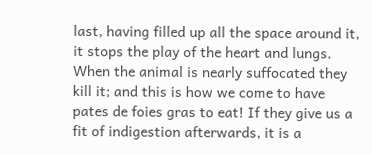last, having filled up all the space around it, it stops the play of the heart and lungs. When the animal is nearly suffocated they kill it; and this is how we come to have pates de foies gras to eat! If they give us a fit of indigestion afterwards, it is a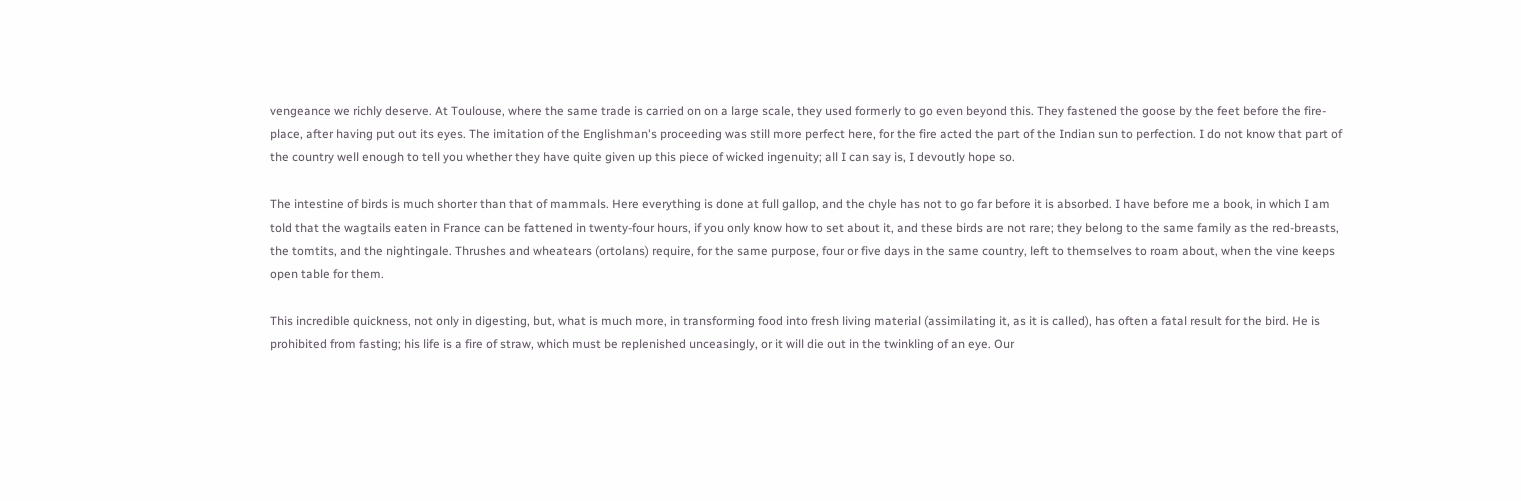vengeance we richly deserve. At Toulouse, where the same trade is carried on on a large scale, they used formerly to go even beyond this. They fastened the goose by the feet before the fire-place, after having put out its eyes. The imitation of the Englishman's proceeding was still more perfect here, for the fire acted the part of the Indian sun to perfection. I do not know that part of the country well enough to tell you whether they have quite given up this piece of wicked ingenuity; all I can say is, I devoutly hope so.

The intestine of birds is much shorter than that of mammals. Here everything is done at full gallop, and the chyle has not to go far before it is absorbed. I have before me a book, in which I am told that the wagtails eaten in France can be fattened in twenty-four hours, if you only know how to set about it, and these birds are not rare; they belong to the same family as the red-breasts, the tomtits, and the nightingale. Thrushes and wheatears (ortolans) require, for the same purpose, four or five days in the same country, left to themselves to roam about, when the vine keeps open table for them.

This incredible quickness, not only in digesting, but, what is much more, in transforming food into fresh living material (assimilating it, as it is called), has often a fatal result for the bird. He is prohibited from fasting; his life is a fire of straw, which must be replenished unceasingly, or it will die out in the twinkling of an eye. Our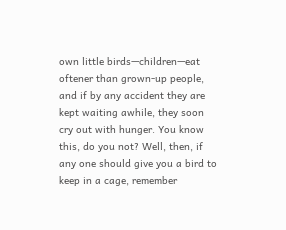own little birds—children—eat oftener than grown-up people, and if by any accident they are kept waiting awhile, they soon cry out with hunger. You know this, do you not? Well, then, if any one should give you a bird to keep in a cage, remember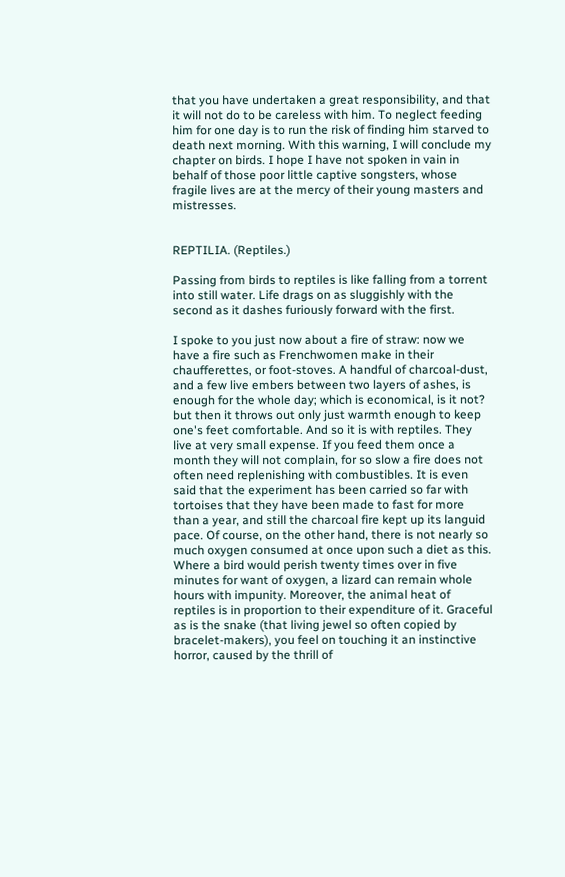that you have undertaken a great responsibility, and that it will not do to be careless with him. To neglect feeding him for one day is to run the risk of finding him starved to death next morning. With this warning, I will conclude my chapter on birds. I hope I have not spoken in vain in behalf of those poor little captive songsters, whose fragile lives are at the mercy of their young masters and mistresses.


REPTILIA. (Reptiles.)

Passing from birds to reptiles is like falling from a torrent into still water. Life drags on as sluggishly with the second as it dashes furiously forward with the first.

I spoke to you just now about a fire of straw: now we have a fire such as Frenchwomen make in their chaufferettes, or foot-stoves. A handful of charcoal-dust, and a few live embers between two layers of ashes, is enough for the whole day; which is economical, is it not? but then it throws out only just warmth enough to keep one's feet comfortable. And so it is with reptiles. They live at very small expense. If you feed them once a month they will not complain, for so slow a fire does not often need replenishing with combustibles. It is even said that the experiment has been carried so far with tortoises that they have been made to fast for more than a year, and still the charcoal fire kept up its languid pace. Of course, on the other hand, there is not nearly so much oxygen consumed at once upon such a diet as this. Where a bird would perish twenty times over in five minutes for want of oxygen, a lizard can remain whole hours with impunity. Moreover, the animal heat of reptiles is in proportion to their expenditure of it. Graceful as is the snake (that living jewel so often copied by bracelet-makers), you feel on touching it an instinctive horror, caused by the thrill of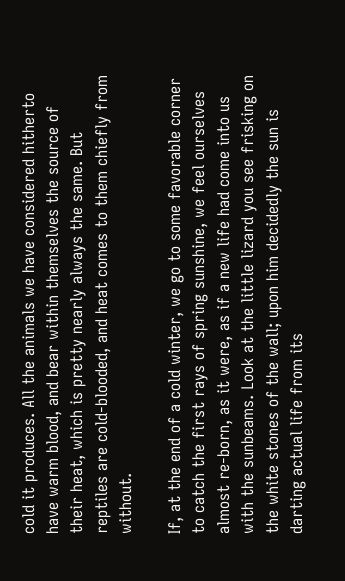cold it produces. All the animals we have considered hitherto have warm blood, and bear within themselves the source of their heat, which is pretty nearly always the same. But reptiles are cold-blooded, and heat comes to them chiefly from without.

If, at the end of a cold winter, we go to some favorable corner to catch the first rays of spring sunshine, we feel ourselves almost re-born, as it were, as if a new life had come into us with the sunbeams. Look at the little lizard you see frisking on the white stones of the wall; upon him decidedly the sun is darting actual life from its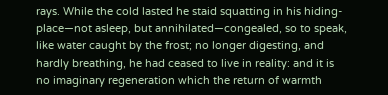rays. While the cold lasted he staid squatting in his hiding-place—not asleep, but annihilated—congealed, so to speak, like water caught by the frost; no longer digesting, and hardly breathing, he had ceased to live in reality: and it is no imaginary regeneration which the return of warmth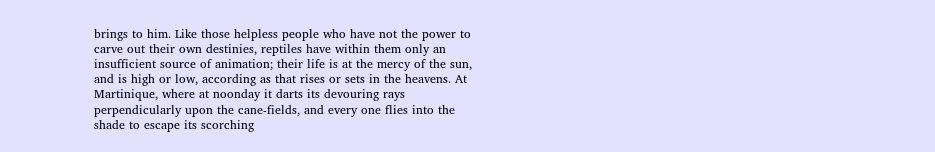brings to him. Like those helpless people who have not the power to carve out their own destinies, reptiles have within them only an insufficient source of animation; their life is at the mercy of the sun, and is high or low, according as that rises or sets in the heavens. At Martinique, where at noonday it darts its devouring rays perpendicularly upon the cane-fields, and every one flies into the shade to escape its scorching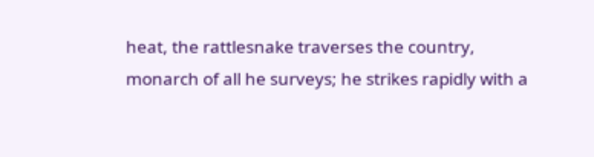heat, the rattlesnake traverses the country, monarch of all he surveys; he strikes rapidly with a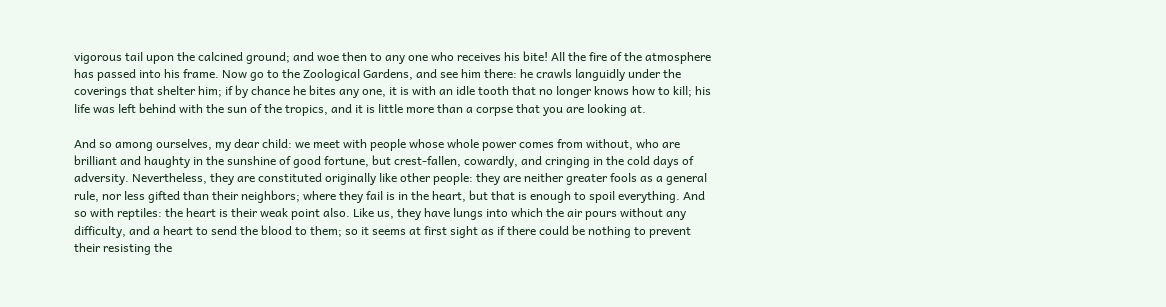vigorous tail upon the calcined ground; and woe then to any one who receives his bite! All the fire of the atmosphere has passed into his frame. Now go to the Zoological Gardens, and see him there: he crawls languidly under the coverings that shelter him; if by chance he bites any one, it is with an idle tooth that no longer knows how to kill; his life was left behind with the sun of the tropics, and it is little more than a corpse that you are looking at.

And so among ourselves, my dear child: we meet with people whose whole power comes from without, who are brilliant and haughty in the sunshine of good fortune, but crest-fallen, cowardly, and cringing in the cold days of adversity. Nevertheless, they are constituted originally like other people: they are neither greater fools as a general rule, nor less gifted than their neighbors; where they fail is in the heart, but that is enough to spoil everything. And so with reptiles: the heart is their weak point also. Like us, they have lungs into which the air pours without any difficulty, and a heart to send the blood to them; so it seems at first sight as if there could be nothing to prevent their resisting the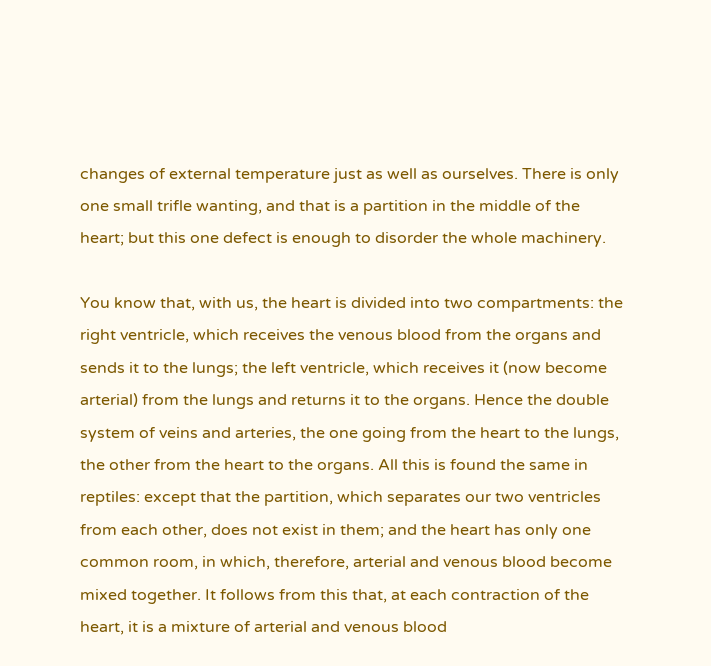changes of external temperature just as well as ourselves. There is only one small trifle wanting, and that is a partition in the middle of the heart; but this one defect is enough to disorder the whole machinery.

You know that, with us, the heart is divided into two compartments: the right ventricle, which receives the venous blood from the organs and sends it to the lungs; the left ventricle, which receives it (now become arterial) from the lungs and returns it to the organs. Hence the double system of veins and arteries, the one going from the heart to the lungs, the other from the heart to the organs. All this is found the same in reptiles: except that the partition, which separates our two ventricles from each other, does not exist in them; and the heart has only one common room, in which, therefore, arterial and venous blood become mixed together. It follows from this that, at each contraction of the heart, it is a mixture of arterial and venous blood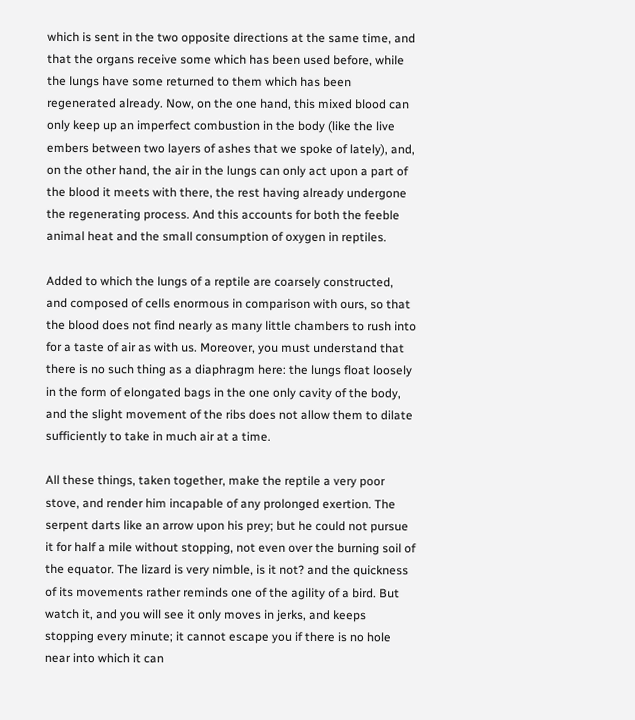which is sent in the two opposite directions at the same time, and that the organs receive some which has been used before, while the lungs have some returned to them which has been regenerated already. Now, on the one hand, this mixed blood can only keep up an imperfect combustion in the body (like the live embers between two layers of ashes that we spoke of lately), and, on the other hand, the air in the lungs can only act upon a part of the blood it meets with there, the rest having already undergone the regenerating process. And this accounts for both the feeble animal heat and the small consumption of oxygen in reptiles.

Added to which the lungs of a reptile are coarsely constructed, and composed of cells enormous in comparison with ours, so that the blood does not find nearly as many little chambers to rush into for a taste of air as with us. Moreover, you must understand that there is no such thing as a diaphragm here: the lungs float loosely in the form of elongated bags in the one only cavity of the body, and the slight movement of the ribs does not allow them to dilate sufficiently to take in much air at a time.

All these things, taken together, make the reptile a very poor stove, and render him incapable of any prolonged exertion. The serpent darts like an arrow upon his prey; but he could not pursue it for half a mile without stopping, not even over the burning soil of the equator. The lizard is very nimble, is it not? and the quickness of its movements rather reminds one of the agility of a bird. But watch it, and you will see it only moves in jerks, and keeps stopping every minute; it cannot escape you if there is no hole near into which it can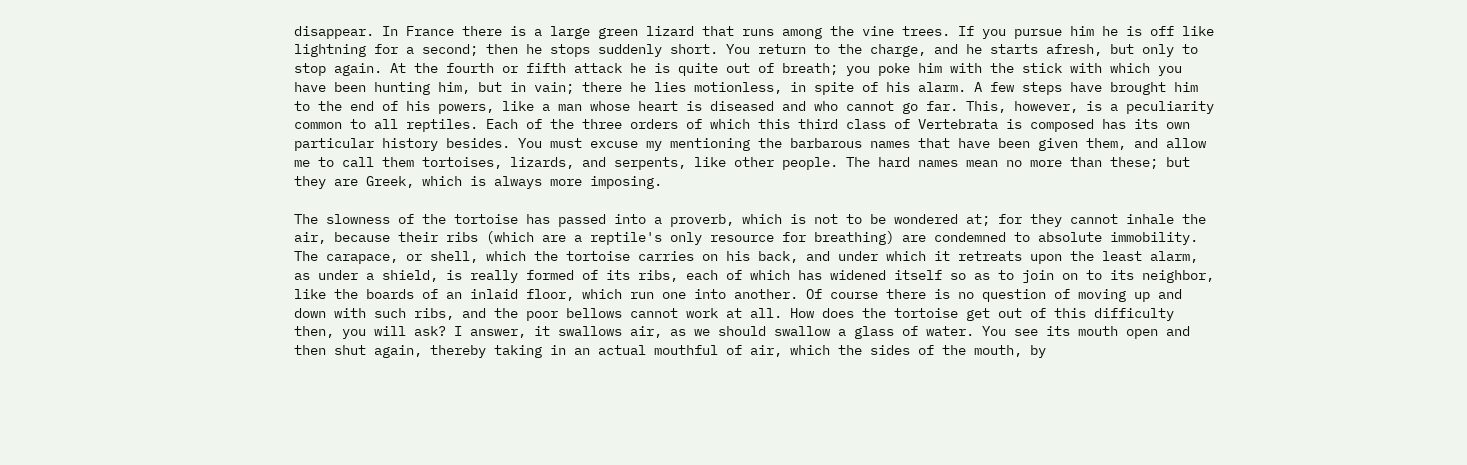disappear. In France there is a large green lizard that runs among the vine trees. If you pursue him he is off like lightning for a second; then he stops suddenly short. You return to the charge, and he starts afresh, but only to stop again. At the fourth or fifth attack he is quite out of breath; you poke him with the stick with which you have been hunting him, but in vain; there he lies motionless, in spite of his alarm. A few steps have brought him to the end of his powers, like a man whose heart is diseased and who cannot go far. This, however, is a peculiarity common to all reptiles. Each of the three orders of which this third class of Vertebrata is composed has its own particular history besides. You must excuse my mentioning the barbarous names that have been given them, and allow me to call them tortoises, lizards, and serpents, like other people. The hard names mean no more than these; but they are Greek, which is always more imposing.

The slowness of the tortoise has passed into a proverb, which is not to be wondered at; for they cannot inhale the air, because their ribs (which are a reptile's only resource for breathing) are condemned to absolute immobility. The carapace, or shell, which the tortoise carries on his back, and under which it retreats upon the least alarm, as under a shield, is really formed of its ribs, each of which has widened itself so as to join on to its neighbor, like the boards of an inlaid floor, which run one into another. Of course there is no question of moving up and down with such ribs, and the poor bellows cannot work at all. How does the tortoise get out of this difficulty then, you will ask? I answer, it swallows air, as we should swallow a glass of water. You see its mouth open and then shut again, thereby taking in an actual mouthful of air, which the sides of the mouth, by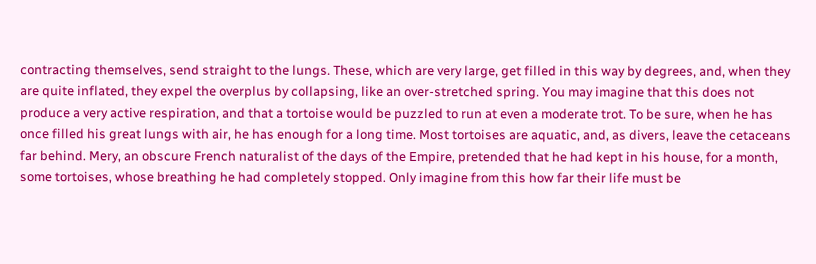contracting themselves, send straight to the lungs. These, which are very large, get filled in this way by degrees, and, when they are quite inflated, they expel the overplus by collapsing, like an over-stretched spring. You may imagine that this does not produce a very active respiration, and that a tortoise would be puzzled to run at even a moderate trot. To be sure, when he has once filled his great lungs with air, he has enough for a long time. Most tortoises are aquatic, and, as divers, leave the cetaceans far behind. Mery, an obscure French naturalist of the days of the Empire, pretended that he had kept in his house, for a month, some tortoises, whose breathing he had completely stopped. Only imagine from this how far their life must be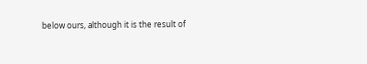below ours, although it is the result of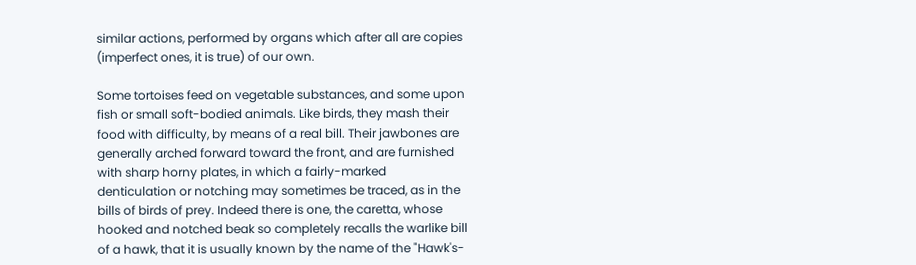similar actions, performed by organs which after all are copies (imperfect ones, it is true) of our own.

Some tortoises feed on vegetable substances, and some upon fish or small soft-bodied animals. Like birds, they mash their food with difficulty, by means of a real bill. Their jawbones are generally arched forward toward the front, and are furnished with sharp horny plates, in which a fairly-marked denticulation or notching may sometimes be traced, as in the bills of birds of prey. Indeed there is one, the caretta, whose hooked and notched beak so completely recalls the warlike bill of a hawk, that it is usually known by the name of the "Hawk's-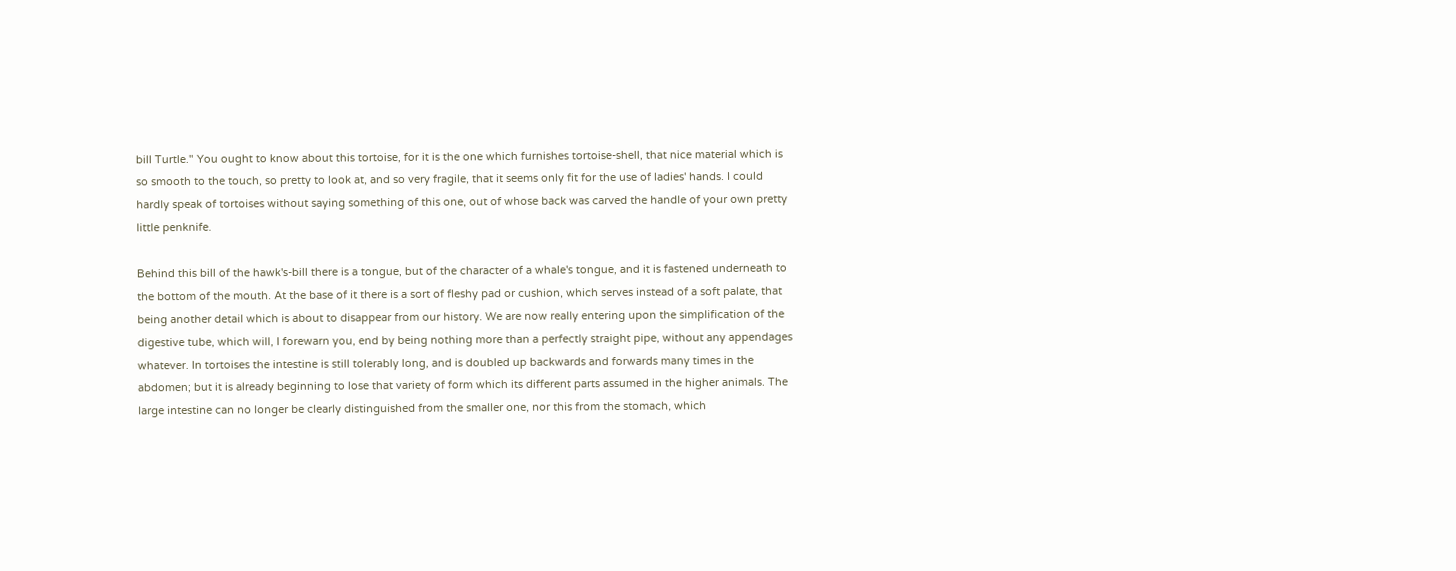bill Turtle." You ought to know about this tortoise, for it is the one which furnishes tortoise-shell, that nice material which is so smooth to the touch, so pretty to look at, and so very fragile, that it seems only fit for the use of ladies' hands. I could hardly speak of tortoises without saying something of this one, out of whose back was carved the handle of your own pretty little penknife.

Behind this bill of the hawk's-bill there is a tongue, but of the character of a whale's tongue, and it is fastened underneath to the bottom of the mouth. At the base of it there is a sort of fleshy pad or cushion, which serves instead of a soft palate, that being another detail which is about to disappear from our history. We are now really entering upon the simplification of the digestive tube, which will, I forewarn you, end by being nothing more than a perfectly straight pipe, without any appendages whatever. In tortoises the intestine is still tolerably long, and is doubled up backwards and forwards many times in the abdomen; but it is already beginning to lose that variety of form which its different parts assumed in the higher animals. The large intestine can no longer be clearly distinguished from the smaller one, nor this from the stomach, which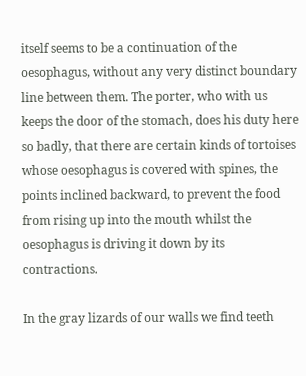itself seems to be a continuation of the oesophagus, without any very distinct boundary line between them. The porter, who with us keeps the door of the stomach, does his duty here so badly, that there are certain kinds of tortoises whose oesophagus is covered with spines, the points inclined backward, to prevent the food from rising up into the mouth whilst the oesophagus is driving it down by its contractions.

In the gray lizards of our walls we find teeth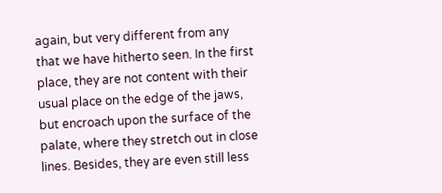again, but very different from any that we have hitherto seen. In the first place, they are not content with their usual place on the edge of the jaws, but encroach upon the surface of the palate, where they stretch out in close lines. Besides, they are even still less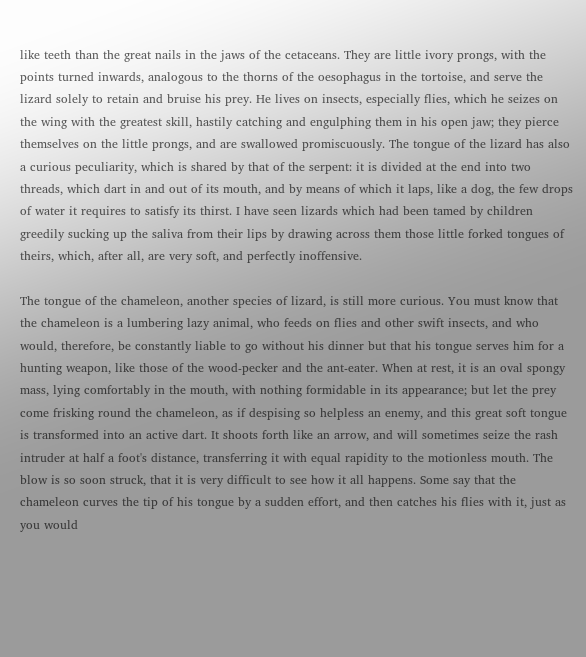like teeth than the great nails in the jaws of the cetaceans. They are little ivory prongs, with the points turned inwards, analogous to the thorns of the oesophagus in the tortoise, and serve the lizard solely to retain and bruise his prey. He lives on insects, especially flies, which he seizes on the wing with the greatest skill, hastily catching and engulphing them in his open jaw; they pierce themselves on the little prongs, and are swallowed promiscuously. The tongue of the lizard has also a curious peculiarity, which is shared by that of the serpent: it is divided at the end into two threads, which dart in and out of its mouth, and by means of which it laps, like a dog, the few drops of water it requires to satisfy its thirst. I have seen lizards which had been tamed by children greedily sucking up the saliva from their lips by drawing across them those little forked tongues of theirs, which, after all, are very soft, and perfectly inoffensive.

The tongue of the chameleon, another species of lizard, is still more curious. You must know that the chameleon is a lumbering lazy animal, who feeds on flies and other swift insects, and who would, therefore, be constantly liable to go without his dinner but that his tongue serves him for a hunting weapon, like those of the wood-pecker and the ant-eater. When at rest, it is an oval spongy mass, lying comfortably in the mouth, with nothing formidable in its appearance; but let the prey come frisking round the chameleon, as if despising so helpless an enemy, and this great soft tongue is transformed into an active dart. It shoots forth like an arrow, and will sometimes seize the rash intruder at half a foot's distance, transferring it with equal rapidity to the motionless mouth. The blow is so soon struck, that it is very difficult to see how it all happens. Some say that the chameleon curves the tip of his tongue by a sudden effort, and then catches his flies with it, just as you would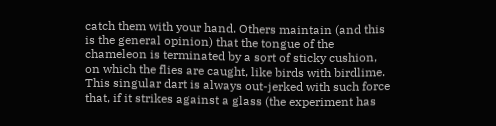catch them with your hand. Others maintain (and this is the general opinion) that the tongue of the chameleon is terminated by a sort of sticky cushion, on which the flies are caught, like birds with birdlime. This singular dart is always out-jerked with such force that, if it strikes against a glass (the experiment has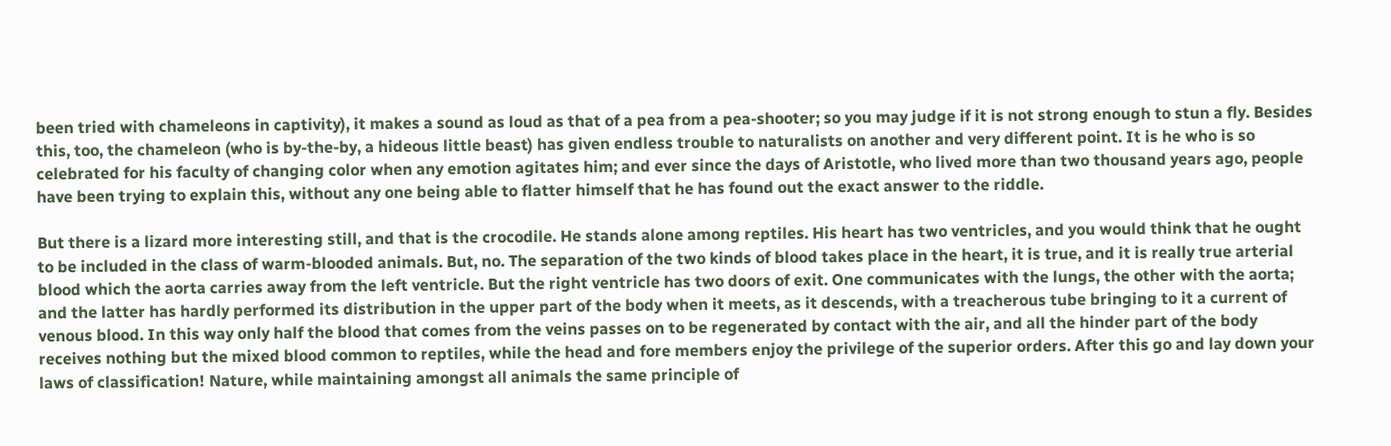been tried with chameleons in captivity), it makes a sound as loud as that of a pea from a pea-shooter; so you may judge if it is not strong enough to stun a fly. Besides this, too, the chameleon (who is by-the-by, a hideous little beast) has given endless trouble to naturalists on another and very different point. It is he who is so celebrated for his faculty of changing color when any emotion agitates him; and ever since the days of Aristotle, who lived more than two thousand years ago, people have been trying to explain this, without any one being able to flatter himself that he has found out the exact answer to the riddle.

But there is a lizard more interesting still, and that is the crocodile. He stands alone among reptiles. His heart has two ventricles, and you would think that he ought to be included in the class of warm-blooded animals. But, no. The separation of the two kinds of blood takes place in the heart, it is true, and it is really true arterial blood which the aorta carries away from the left ventricle. But the right ventricle has two doors of exit. One communicates with the lungs, the other with the aorta; and the latter has hardly performed its distribution in the upper part of the body when it meets, as it descends, with a treacherous tube bringing to it a current of venous blood. In this way only half the blood that comes from the veins passes on to be regenerated by contact with the air, and all the hinder part of the body receives nothing but the mixed blood common to reptiles, while the head and fore members enjoy the privilege of the superior orders. After this go and lay down your laws of classification! Nature, while maintaining amongst all animals the same principle of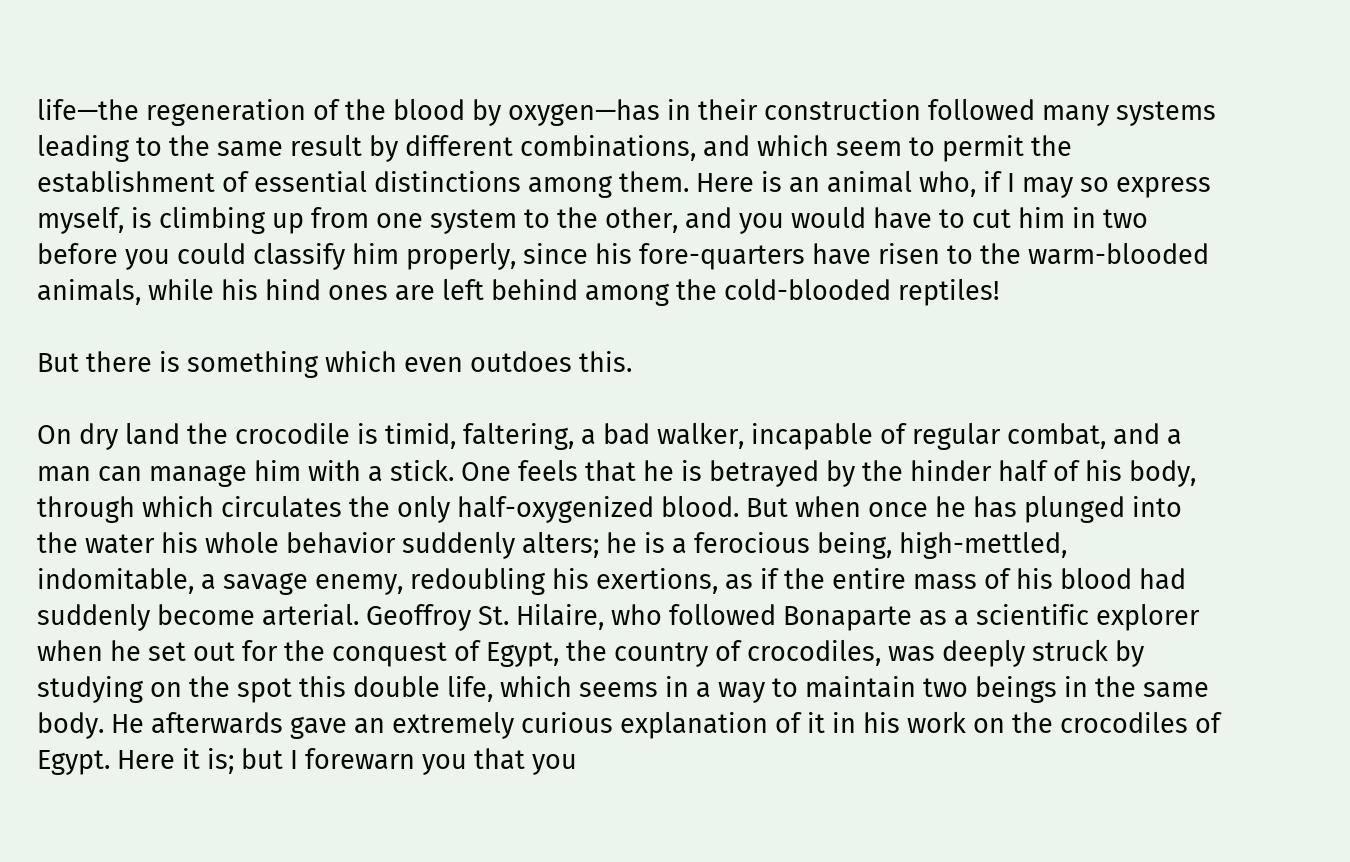life—the regeneration of the blood by oxygen—has in their construction followed many systems leading to the same result by different combinations, and which seem to permit the establishment of essential distinctions among them. Here is an animal who, if I may so express myself, is climbing up from one system to the other, and you would have to cut him in two before you could classify him properly, since his fore-quarters have risen to the warm-blooded animals, while his hind ones are left behind among the cold-blooded reptiles!

But there is something which even outdoes this.

On dry land the crocodile is timid, faltering, a bad walker, incapable of regular combat, and a man can manage him with a stick. One feels that he is betrayed by the hinder half of his body, through which circulates the only half-oxygenized blood. But when once he has plunged into the water his whole behavior suddenly alters; he is a ferocious being, high-mettled, indomitable, a savage enemy, redoubling his exertions, as if the entire mass of his blood had suddenly become arterial. Geoffroy St. Hilaire, who followed Bonaparte as a scientific explorer when he set out for the conquest of Egypt, the country of crocodiles, was deeply struck by studying on the spot this double life, which seems in a way to maintain two beings in the same body. He afterwards gave an extremely curious explanation of it in his work on the crocodiles of Egypt. Here it is; but I forewarn you that you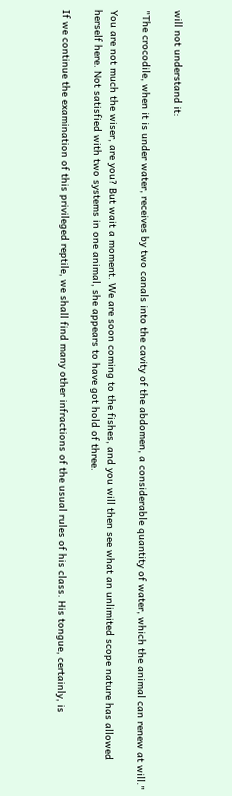will not understand it:

"The crocodile, when it is under water, receives by two canals into the cavity of the abdomen, a considerable quantity of water, which the animal can renew at will."

You are not much the wiser, are you? But wait a moment. We are soon coming to the fishes, and you will then see what an unlimited scope nature has allowed herself here. Not satisfied with two systems in one animal, she appears to have got hold of three.

If we continue the examination of this privileged reptile, we shall find many other infractions of the usual rules of his class. His tongue, certainly, is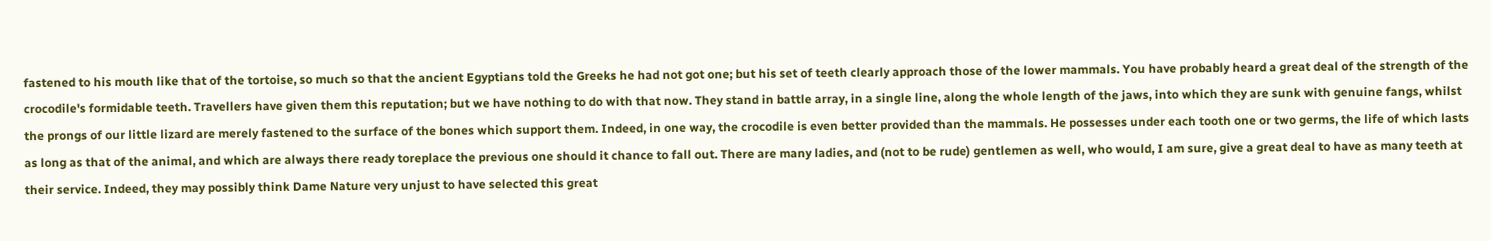fastened to his mouth like that of the tortoise, so much so that the ancient Egyptians told the Greeks he had not got one; but his set of teeth clearly approach those of the lower mammals. You have probably heard a great deal of the strength of the crocodile's formidable teeth. Travellers have given them this reputation; but we have nothing to do with that now. They stand in battle array, in a single line, along the whole length of the jaws, into which they are sunk with genuine fangs, whilst the prongs of our little lizard are merely fastened to the surface of the bones which support them. Indeed, in one way, the crocodile is even better provided than the mammals. He possesses under each tooth one or two germs, the life of which lasts as long as that of the animal, and which are always there ready toreplace the previous one should it chance to fall out. There are many ladies, and (not to be rude) gentlemen as well, who would, I am sure, give a great deal to have as many teeth at their service. Indeed, they may possibly think Dame Nature very unjust to have selected this great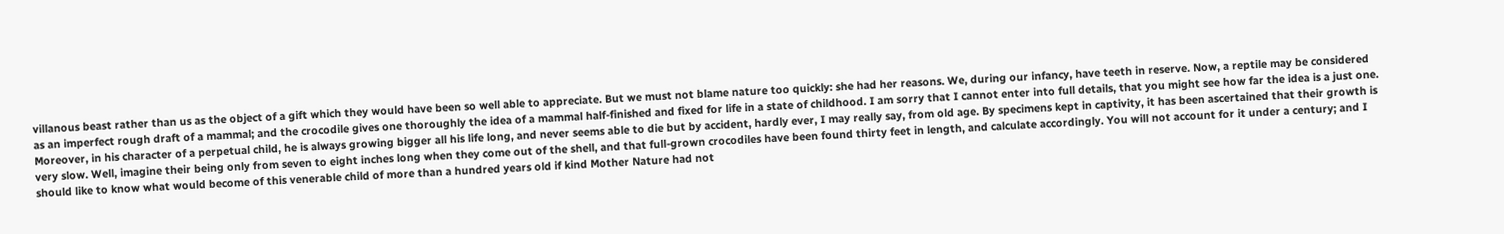villanous beast rather than us as the object of a gift which they would have been so well able to appreciate. But we must not blame nature too quickly: she had her reasons. We, during our infancy, have teeth in reserve. Now, a reptile may be considered as an imperfect rough draft of a mammal; and the crocodile gives one thoroughly the idea of a mammal half-finished and fixed for life in a state of childhood. I am sorry that I cannot enter into full details, that you might see how far the idea is a just one. Moreover, in his character of a perpetual child, he is always growing bigger all his life long, and never seems able to die but by accident, hardly ever, I may really say, from old age. By specimens kept in captivity, it has been ascertained that their growth is very slow. Well, imagine their being only from seven to eight inches long when they come out of the shell, and that full-grown crocodiles have been found thirty feet in length, and calculate accordingly. You will not account for it under a century; and I should like to know what would become of this venerable child of more than a hundred years old if kind Mother Nature had not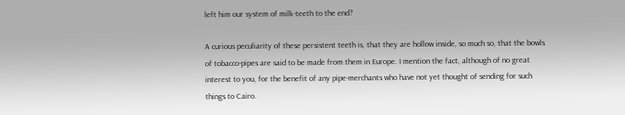left him our system of milk-teeth to the end?

A curious peculiarity of these persistent teeth is, that they are hollow inside, so much so, that the bowls of tobacco-pipes are said to be made from them in Europe. I mention the fact, although of no great interest to you, for the benefit of any pipe-merchants who have not yet thought of sending for such things to Cairo.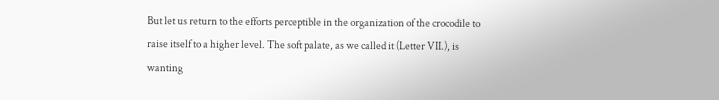But let us return to the efforts perceptible in the organization of the crocodile to raise itself to a higher level. The soft palate, as we called it (Letter VII.), is wanting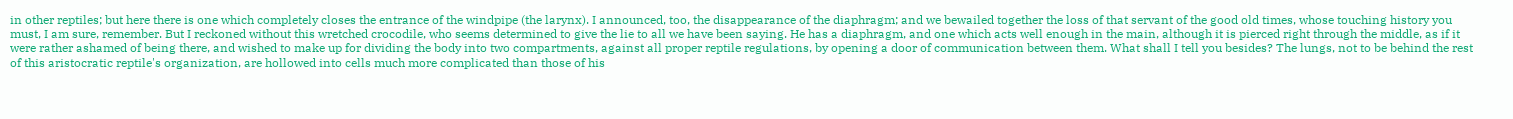in other reptiles; but here there is one which completely closes the entrance of the windpipe (the larynx). I announced, too, the disappearance of the diaphragm; and we bewailed together the loss of that servant of the good old times, whose touching history you must, I am sure, remember. But I reckoned without this wretched crocodile, who seems determined to give the lie to all we have been saying. He has a diaphragm, and one which acts well enough in the main, although it is pierced right through the middle, as if it were rather ashamed of being there, and wished to make up for dividing the body into two compartments, against all proper reptile regulations, by opening a door of communication between them. What shall I tell you besides? The lungs, not to be behind the rest of this aristocratic reptile's organization, are hollowed into cells much more complicated than those of his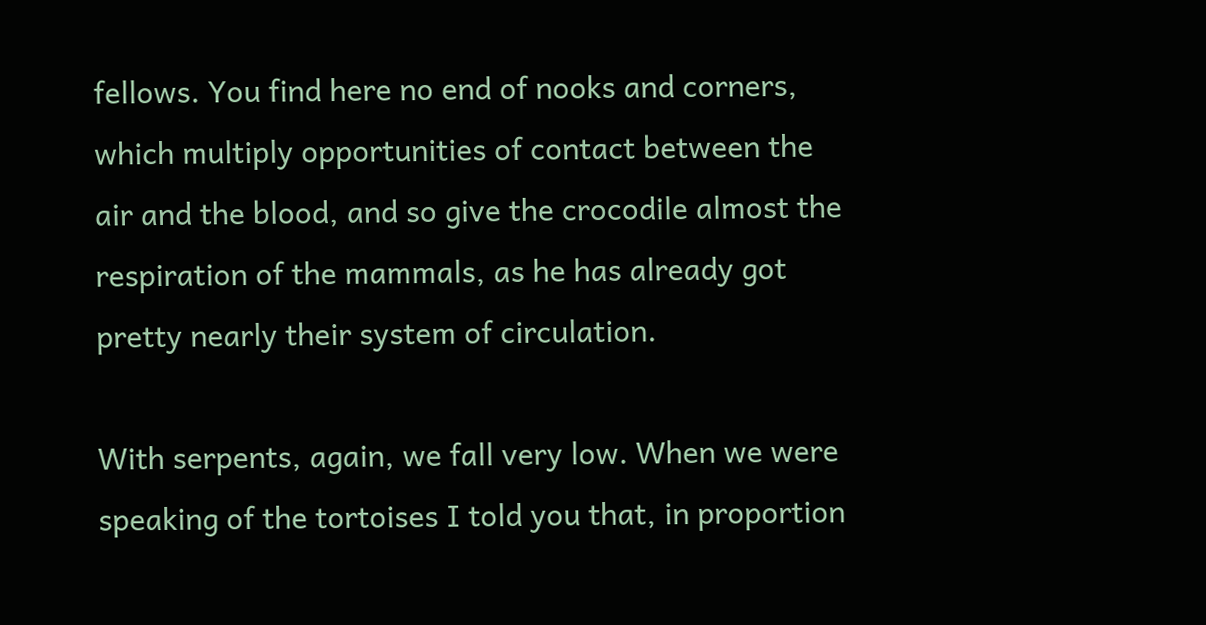fellows. You find here no end of nooks and corners, which multiply opportunities of contact between the air and the blood, and so give the crocodile almost the respiration of the mammals, as he has already got pretty nearly their system of circulation.

With serpents, again, we fall very low. When we were speaking of the tortoises I told you that, in proportion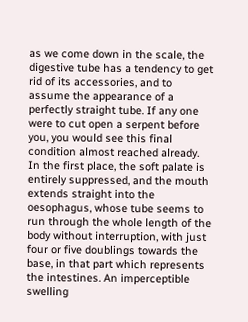as we come down in the scale, the digestive tube has a tendency to get rid of its accessories, and to assume the appearance of a perfectly straight tube. If any one were to cut open a serpent before you, you would see this final condition almost reached already. In the first place, the soft palate is entirely suppressed, and the mouth extends straight into the oesophagus, whose tube seems to run through the whole length of the body without interruption, with just four or five doublings towards the base, in that part which represents the intestines. An imperceptible swelling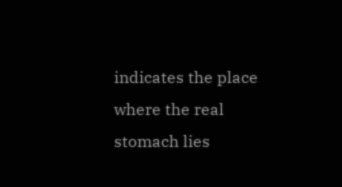indicates the place where the real stomach lies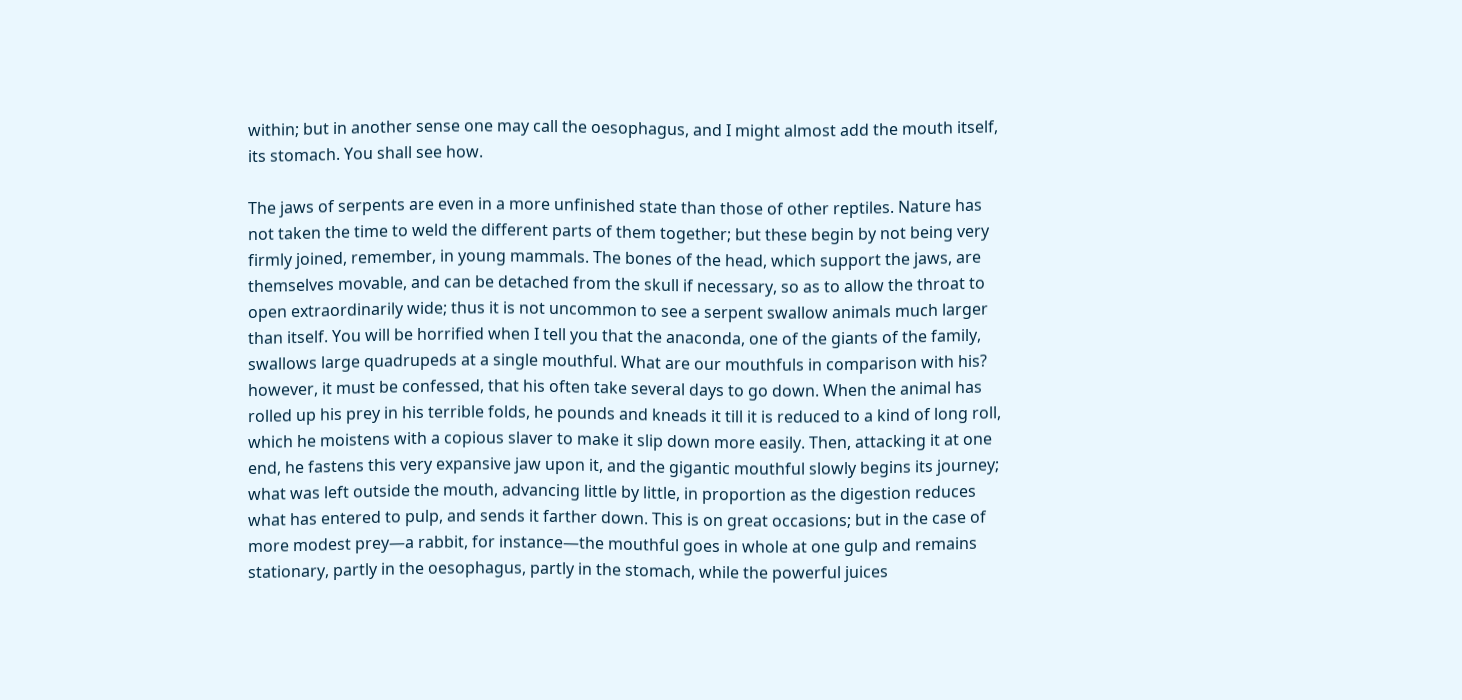within; but in another sense one may call the oesophagus, and I might almost add the mouth itself, its stomach. You shall see how.

The jaws of serpents are even in a more unfinished state than those of other reptiles. Nature has not taken the time to weld the different parts of them together; but these begin by not being very firmly joined, remember, in young mammals. The bones of the head, which support the jaws, are themselves movable, and can be detached from the skull if necessary, so as to allow the throat to open extraordinarily wide; thus it is not uncommon to see a serpent swallow animals much larger than itself. You will be horrified when I tell you that the anaconda, one of the giants of the family, swallows large quadrupeds at a single mouthful. What are our mouthfuls in comparison with his? however, it must be confessed, that his often take several days to go down. When the animal has rolled up his prey in his terrible folds, he pounds and kneads it till it is reduced to a kind of long roll, which he moistens with a copious slaver to make it slip down more easily. Then, attacking it at one end, he fastens this very expansive jaw upon it, and the gigantic mouthful slowly begins its journey; what was left outside the mouth, advancing little by little, in proportion as the digestion reduces what has entered to pulp, and sends it farther down. This is on great occasions; but in the case of more modest prey—a rabbit, for instance—the mouthful goes in whole at one gulp and remains stationary, partly in the oesophagus, partly in the stomach, while the powerful juices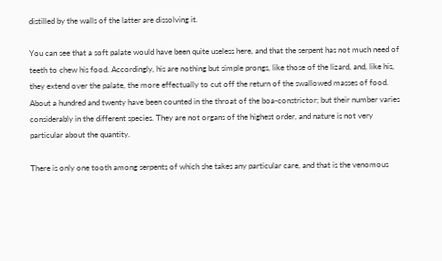distilled by the walls of the latter are dissolving it.

You can see that a soft palate would have been quite useless here, and that the serpent has not much need of teeth to chew his food. Accordingly, his are nothing but simple prongs, like those of the lizard, and, like his, they extend over the palate, the more effectually to cut off the return of the swallowed masses of food. About a hundred and twenty have been counted in the throat of the boa-constrictor; but their number varies considerably in the different species. They are not organs of the highest order, and nature is not very particular about the quantity.

There is only one tooth among serpents of which she takes any particular care, and that is the venomous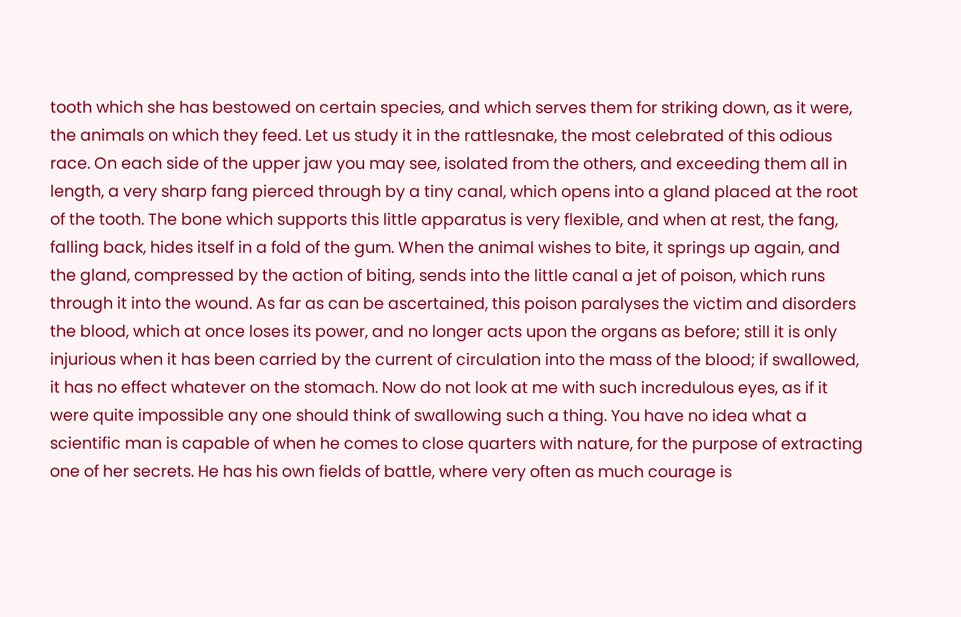tooth which she has bestowed on certain species, and which serves them for striking down, as it were, the animals on which they feed. Let us study it in the rattlesnake, the most celebrated of this odious race. On each side of the upper jaw you may see, isolated from the others, and exceeding them all in length, a very sharp fang pierced through by a tiny canal, which opens into a gland placed at the root of the tooth. The bone which supports this little apparatus is very flexible, and when at rest, the fang, falling back, hides itself in a fold of the gum. When the animal wishes to bite, it springs up again, and the gland, compressed by the action of biting, sends into the little canal a jet of poison, which runs through it into the wound. As far as can be ascertained, this poison paralyses the victim and disorders the blood, which at once loses its power, and no longer acts upon the organs as before; still it is only injurious when it has been carried by the current of circulation into the mass of the blood; if swallowed, it has no effect whatever on the stomach. Now do not look at me with such incredulous eyes, as if it were quite impossible any one should think of swallowing such a thing. You have no idea what a scientific man is capable of when he comes to close quarters with nature, for the purpose of extracting one of her secrets. He has his own fields of battle, where very often as much courage is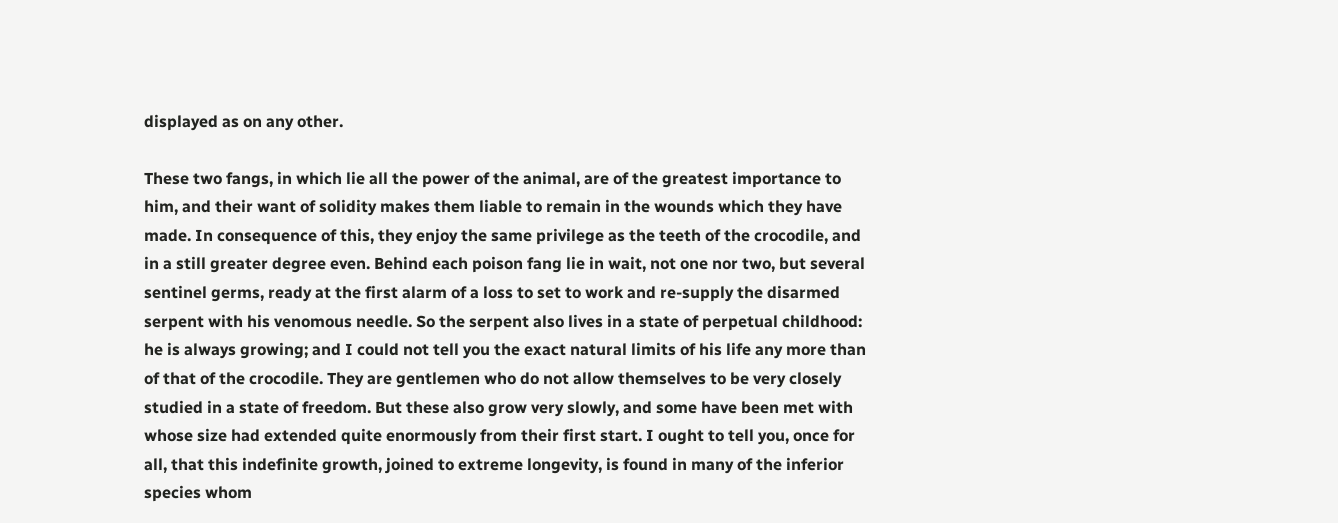displayed as on any other.

These two fangs, in which lie all the power of the animal, are of the greatest importance to him, and their want of solidity makes them liable to remain in the wounds which they have made. In consequence of this, they enjoy the same privilege as the teeth of the crocodile, and in a still greater degree even. Behind each poison fang lie in wait, not one nor two, but several sentinel germs, ready at the first alarm of a loss to set to work and re-supply the disarmed serpent with his venomous needle. So the serpent also lives in a state of perpetual childhood: he is always growing; and I could not tell you the exact natural limits of his life any more than of that of the crocodile. They are gentlemen who do not allow themselves to be very closely studied in a state of freedom. But these also grow very slowly, and some have been met with whose size had extended quite enormously from their first start. I ought to tell you, once for all, that this indefinite growth, joined to extreme longevity, is found in many of the inferior species whom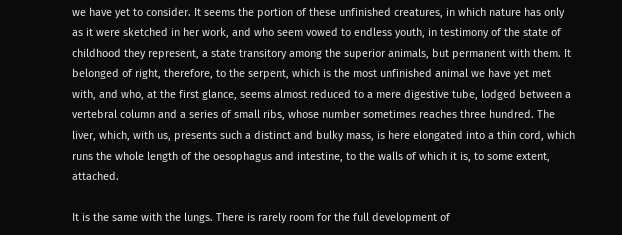we have yet to consider. It seems the portion of these unfinished creatures, in which nature has only as it were sketched in her work, and who seem vowed to endless youth, in testimony of the state of childhood they represent, a state transitory among the superior animals, but permanent with them. It belonged of right, therefore, to the serpent, which is the most unfinished animal we have yet met with, and who, at the first glance, seems almost reduced to a mere digestive tube, lodged between a vertebral column and a series of small ribs, whose number sometimes reaches three hundred. The liver, which, with us, presents such a distinct and bulky mass, is here elongated into a thin cord, which runs the whole length of the oesophagus and intestine, to the walls of which it is, to some extent, attached.

It is the same with the lungs. There is rarely room for the full development of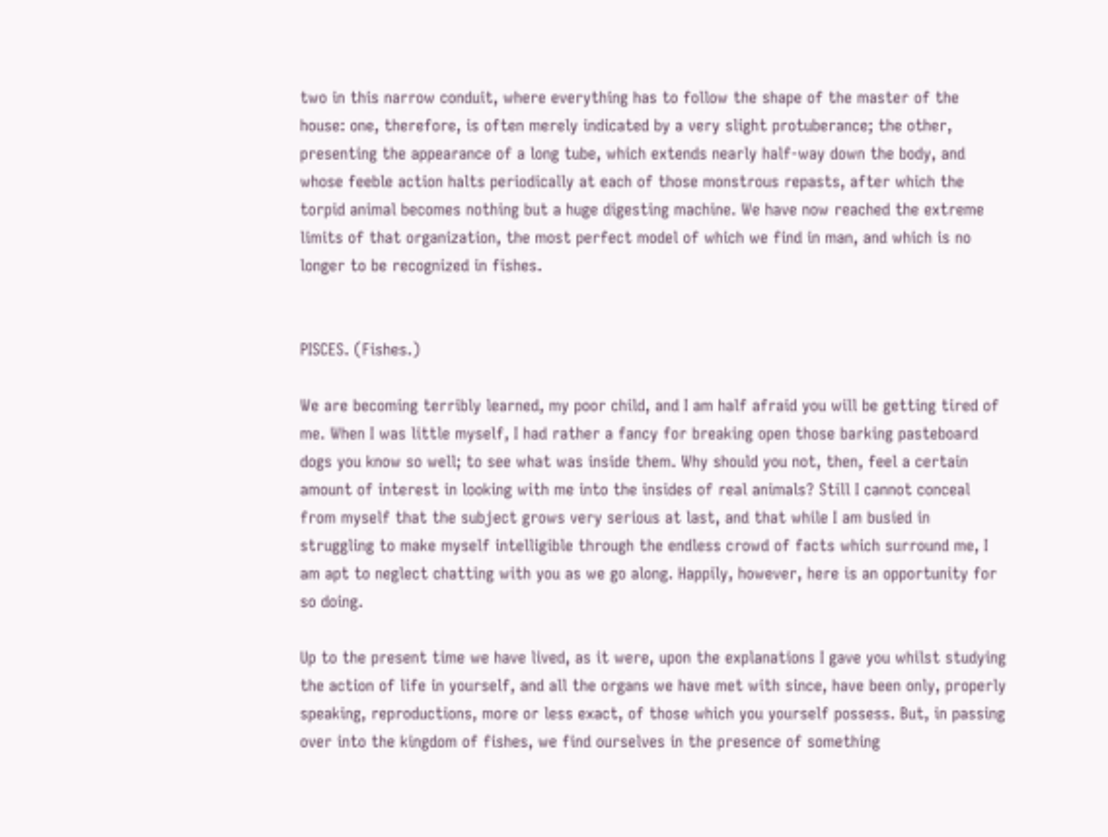two in this narrow conduit, where everything has to follow the shape of the master of the house: one, therefore, is often merely indicated by a very slight protuberance; the other, presenting the appearance of a long tube, which extends nearly half-way down the body, and whose feeble action halts periodically at each of those monstrous repasts, after which the torpid animal becomes nothing but a huge digesting machine. We have now reached the extreme limits of that organization, the most perfect model of which we find in man, and which is no longer to be recognized in fishes.


PISCES. (Fishes.)

We are becoming terribly learned, my poor child, and I am half afraid you will be getting tired of me. When I was little myself, I had rather a fancy for breaking open those barking pasteboard dogs you know so well; to see what was inside them. Why should you not, then, feel a certain amount of interest in looking with me into the insides of real animals? Still I cannot conceal from myself that the subject grows very serious at last, and that while I am busied in struggling to make myself intelligible through the endless crowd of facts which surround me, I am apt to neglect chatting with you as we go along. Happily, however, here is an opportunity for so doing.

Up to the present time we have lived, as it were, upon the explanations I gave you whilst studying the action of life in yourself, and all the organs we have met with since, have been only, properly speaking, reproductions, more or less exact, of those which you yourself possess. But, in passing over into the kingdom of fishes, we find ourselves in the presence of something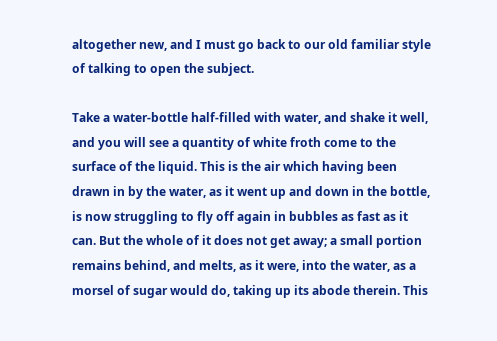altogether new, and I must go back to our old familiar style of talking to open the subject.

Take a water-bottle half-filled with water, and shake it well, and you will see a quantity of white froth come to the surface of the liquid. This is the air which having been drawn in by the water, as it went up and down in the bottle, is now struggling to fly off again in bubbles as fast as it can. But the whole of it does not get away; a small portion remains behind, and melts, as it were, into the water, as a morsel of sugar would do, taking up its abode therein. This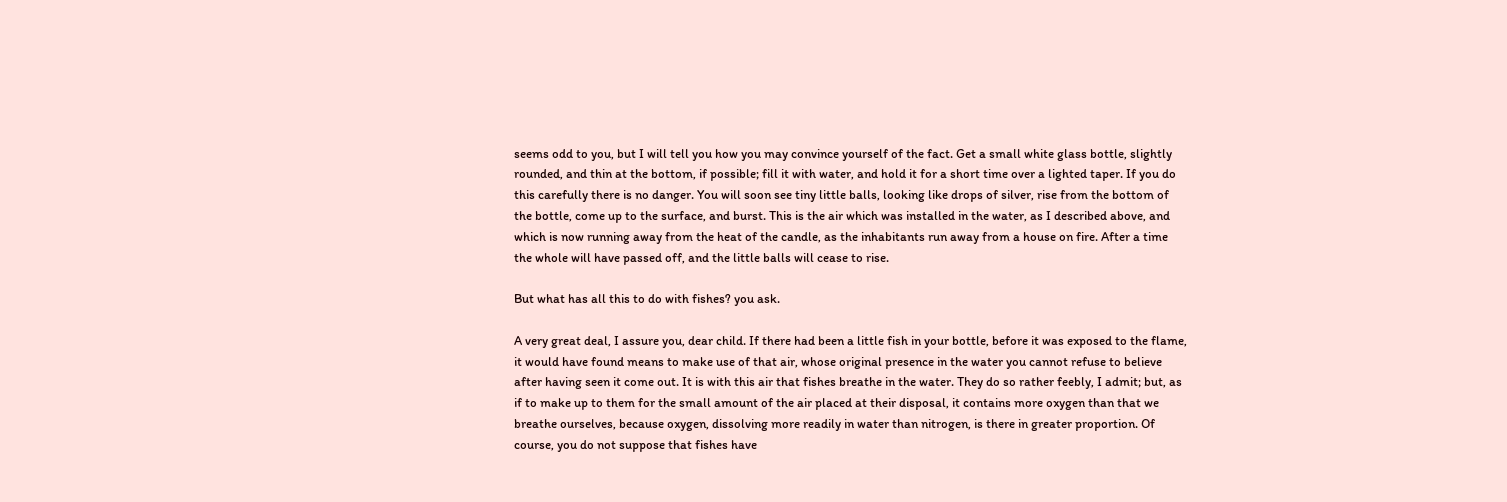seems odd to you, but I will tell you how you may convince yourself of the fact. Get a small white glass bottle, slightly rounded, and thin at the bottom, if possible; fill it with water, and hold it for a short time over a lighted taper. If you do this carefully there is no danger. You will soon see tiny little balls, looking like drops of silver, rise from the bottom of the bottle, come up to the surface, and burst. This is the air which was installed in the water, as I described above, and which is now running away from the heat of the candle, as the inhabitants run away from a house on fire. After a time the whole will have passed off, and the little balls will cease to rise.

But what has all this to do with fishes? you ask.

A very great deal, I assure you, dear child. If there had been a little fish in your bottle, before it was exposed to the flame, it would have found means to make use of that air, whose original presence in the water you cannot refuse to believe after having seen it come out. It is with this air that fishes breathe in the water. They do so rather feebly, I admit; but, as if to make up to them for the small amount of the air placed at their disposal, it contains more oxygen than that we breathe ourselves, because oxygen, dissolving more readily in water than nitrogen, is there in greater proportion. Of course, you do not suppose that fishes have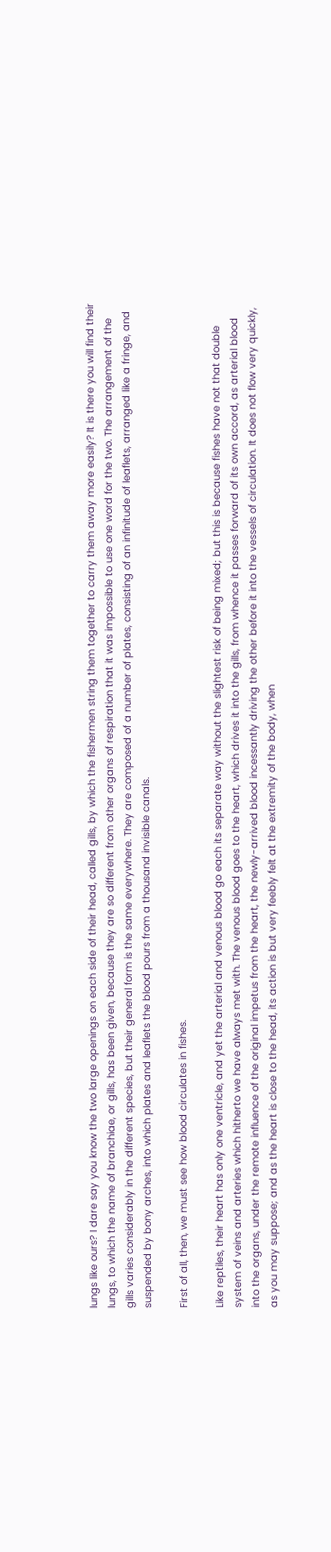lungs like ours? I dare say you know the two large openings on each side of their head, called gills, by which the fishermen string them together to carry them away more easily? It is there you will find their lungs, to which the name of branchiae, or gills, has been given, because they are so different from other organs of respiration that it was impossible to use one word for the two. The arrangement of the gills varies considerably in the different species, but their general form is the same everywhere. They are composed of a number of plates, consisting of an infinitude of leaflets, arranged like a fringe, and suspended by bony arches, into which plates and leaflets the blood pours from a thousand invisible canals.

First of all, then, we must see how blood circulates in fishes.

Like reptiles, their heart has only one ventricle, and yet the arterial and venous blood go each its separate way without the slightest risk of being mixed; but this is because fishes have not that double system of veins and arteries which hitherto we have always met with. The venous blood goes to the heart, which drives it into the gills, from whence it passes forward of its own accord, as arterial blood into the organs, under the remote influence of the original impetus from the heart, the newly-arrived blood incessantly driving the other before it into the vessels of circulation. It does not flow very quickly, as you may suppose; and as the heart is close to the head, its action is but very feebly felt at the extremity of the body, when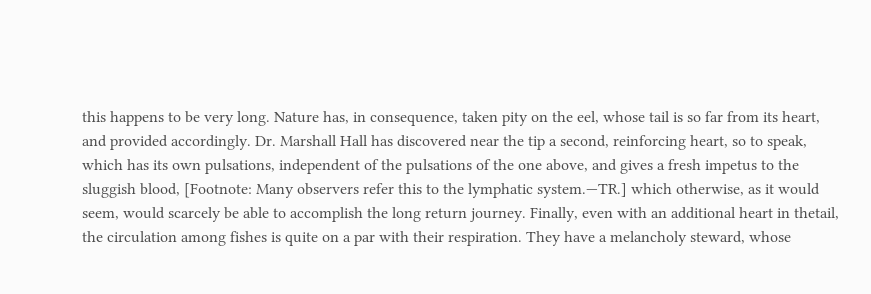this happens to be very long. Nature has, in consequence, taken pity on the eel, whose tail is so far from its heart, and provided accordingly. Dr. Marshall Hall has discovered near the tip a second, reinforcing heart, so to speak, which has its own pulsations, independent of the pulsations of the one above, and gives a fresh impetus to the sluggish blood, [Footnote: Many observers refer this to the lymphatic system.—TR.] which otherwise, as it would seem, would scarcely be able to accomplish the long return journey. Finally, even with an additional heart in thetail, the circulation among fishes is quite on a par with their respiration. They have a melancholy steward, whose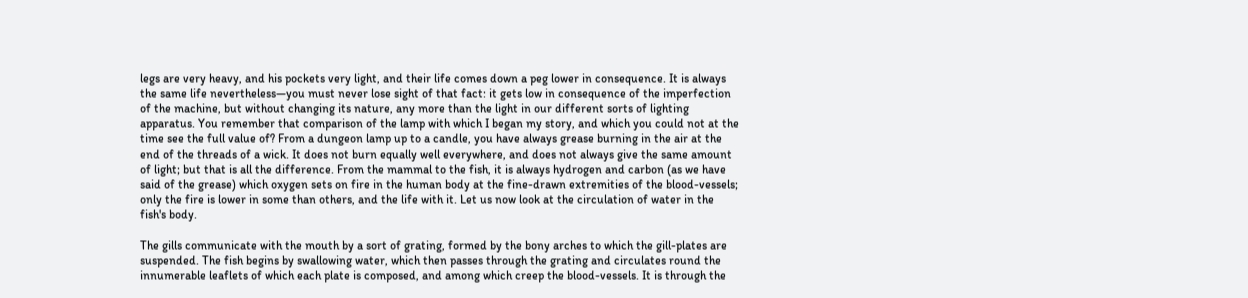legs are very heavy, and his pockets very light, and their life comes down a peg lower in consequence. It is always the same life nevertheless—you must never lose sight of that fact: it gets low in consequence of the imperfection of the machine, but without changing its nature, any more than the light in our different sorts of lighting apparatus. You remember that comparison of the lamp with which I began my story, and which you could not at the time see the full value of? From a dungeon lamp up to a candle, you have always grease burning in the air at the end of the threads of a wick. It does not burn equally well everywhere, and does not always give the same amount of light; but that is all the difference. From the mammal to the fish, it is always hydrogen and carbon (as we have said of the grease) which oxygen sets on fire in the human body at the fine-drawn extremities of the blood-vessels; only the fire is lower in some than others, and the life with it. Let us now look at the circulation of water in the fish's body.

The gills communicate with the mouth by a sort of grating, formed by the bony arches to which the gill-plates are suspended. The fish begins by swallowing water, which then passes through the grating and circulates round the innumerable leaflets of which each plate is composed, and among which creep the blood-vessels. It is through the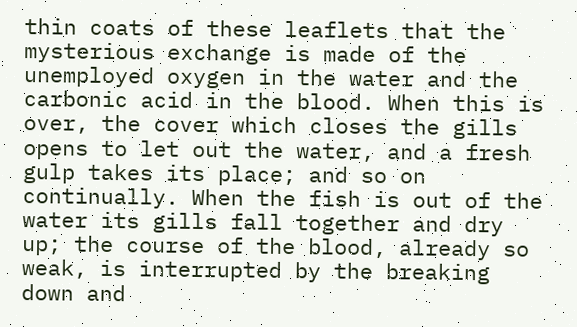thin coats of these leaflets that the mysterious exchange is made of the unemployed oxygen in the water and the carbonic acid in the blood. When this is over, the cover which closes the gills opens to let out the water, and a fresh gulp takes its place; and so on continually. When the fish is out of the water its gills fall together and dry up; the course of the blood, already so weak, is interrupted by the breaking down and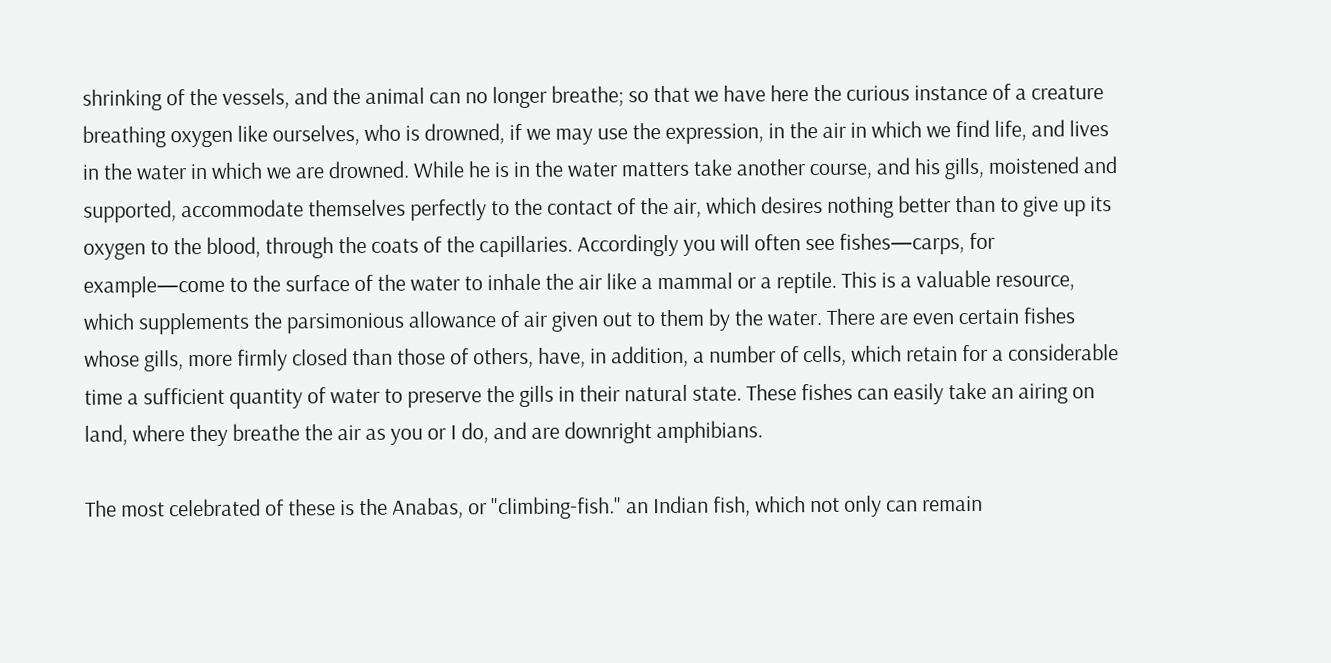shrinking of the vessels, and the animal can no longer breathe; so that we have here the curious instance of a creature breathing oxygen like ourselves, who is drowned, if we may use the expression, in the air in which we find life, and lives in the water in which we are drowned. While he is in the water matters take another course, and his gills, moistened and supported, accommodate themselves perfectly to the contact of the air, which desires nothing better than to give up its oxygen to the blood, through the coats of the capillaries. Accordingly you will often see fishes—carps, for example—come to the surface of the water to inhale the air like a mammal or a reptile. This is a valuable resource, which supplements the parsimonious allowance of air given out to them by the water. There are even certain fishes whose gills, more firmly closed than those of others, have, in addition, a number of cells, which retain for a considerable time a sufficient quantity of water to preserve the gills in their natural state. These fishes can easily take an airing on land, where they breathe the air as you or I do, and are downright amphibians.

The most celebrated of these is the Anabas, or "climbing-fish." an Indian fish, which not only can remain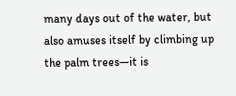many days out of the water, but also amuses itself by climbing up the palm trees—it is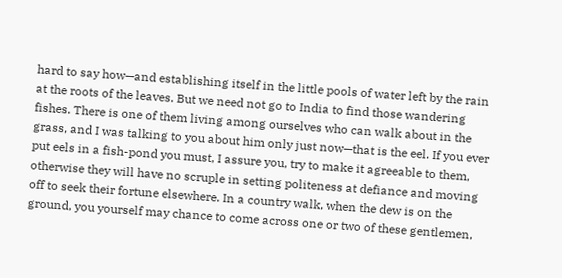hard to say how—and establishing itself in the little pools of water left by the rain at the roots of the leaves. But we need not go to India to find those wandering fishes. There is one of them living among ourselves who can walk about in the grass, and I was talking to you about him only just now—that is the eel. If you ever put eels in a fish-pond you must, I assure you, try to make it agreeable to them, otherwise they will have no scruple in setting politeness at defiance and moving off to seek their fortune elsewhere. In a country walk, when the dew is on the ground, you yourself may chance to come across one or two of these gentlemen,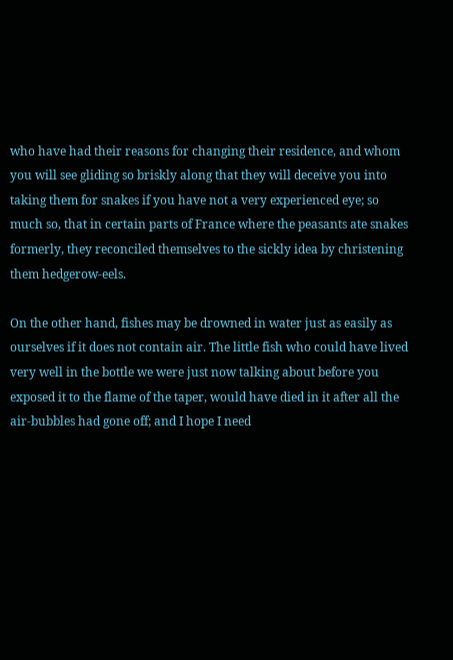who have had their reasons for changing their residence, and whom you will see gliding so briskly along that they will deceive you into taking them for snakes if you have not a very experienced eye; so much so, that in certain parts of France where the peasants ate snakes formerly, they reconciled themselves to the sickly idea by christening them hedgerow-eels.

On the other hand, fishes may be drowned in water just as easily as ourselves if it does not contain air. The little fish who could have lived very well in the bottle we were just now talking about before you exposed it to the flame of the taper, would have died in it after all the air-bubbles had gone off; and I hope I need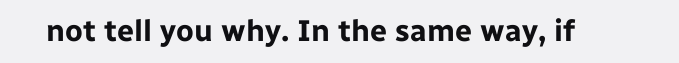not tell you why. In the same way, if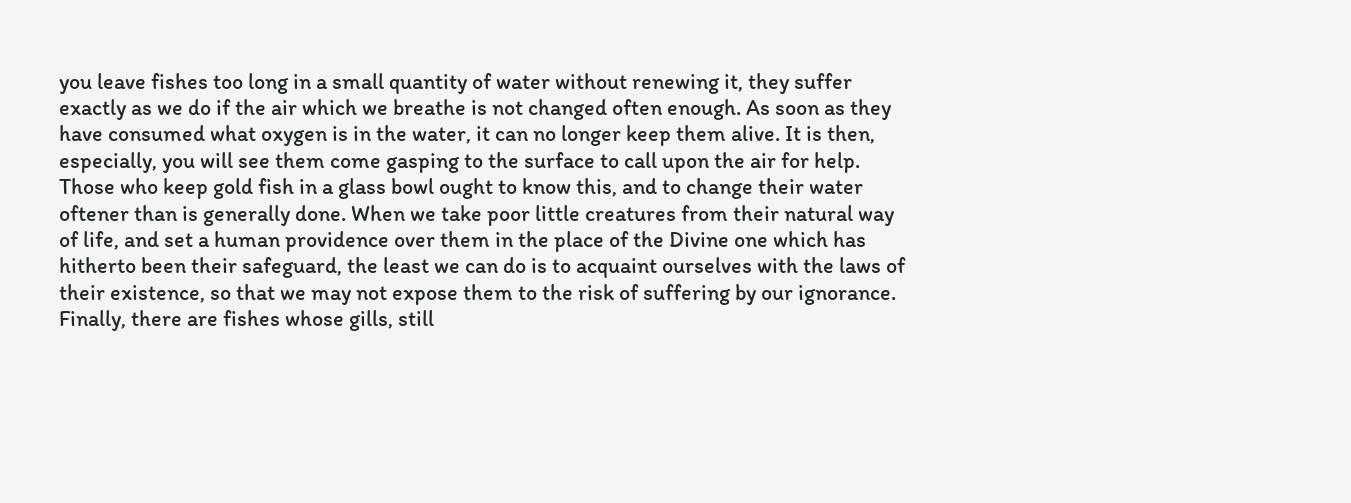you leave fishes too long in a small quantity of water without renewing it, they suffer exactly as we do if the air which we breathe is not changed often enough. As soon as they have consumed what oxygen is in the water, it can no longer keep them alive. It is then, especially, you will see them come gasping to the surface to call upon the air for help. Those who keep gold fish in a glass bowl ought to know this, and to change their water oftener than is generally done. When we take poor little creatures from their natural way of life, and set a human providence over them in the place of the Divine one which has hitherto been their safeguard, the least we can do is to acquaint ourselves with the laws of their existence, so that we may not expose them to the risk of suffering by our ignorance. Finally, there are fishes whose gills, still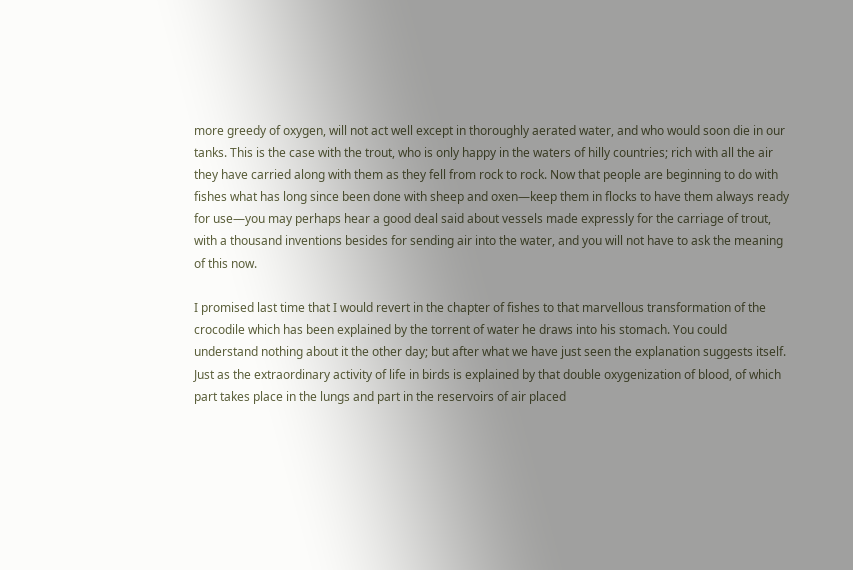more greedy of oxygen, will not act well except in thoroughly aerated water, and who would soon die in our tanks. This is the case with the trout, who is only happy in the waters of hilly countries; rich with all the air they have carried along with them as they fell from rock to rock. Now that people are beginning to do with fishes what has long since been done with sheep and oxen—keep them in flocks to have them always ready for use—you may perhaps hear a good deal said about vessels made expressly for the carriage of trout, with a thousand inventions besides for sending air into the water, and you will not have to ask the meaning of this now.

I promised last time that I would revert in the chapter of fishes to that marvellous transformation of the crocodile which has been explained by the torrent of water he draws into his stomach. You could understand nothing about it the other day; but after what we have just seen the explanation suggests itself. Just as the extraordinary activity of life in birds is explained by that double oxygenization of blood, of which part takes place in the lungs and part in the reservoirs of air placed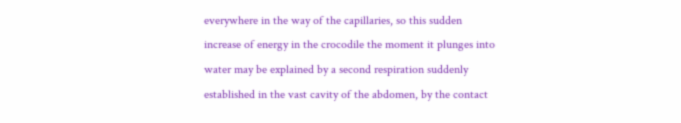everywhere in the way of the capillaries, so this sudden increase of energy in the crocodile the moment it plunges into water may be explained by a second respiration suddenly established in the vast cavity of the abdomen, by the contact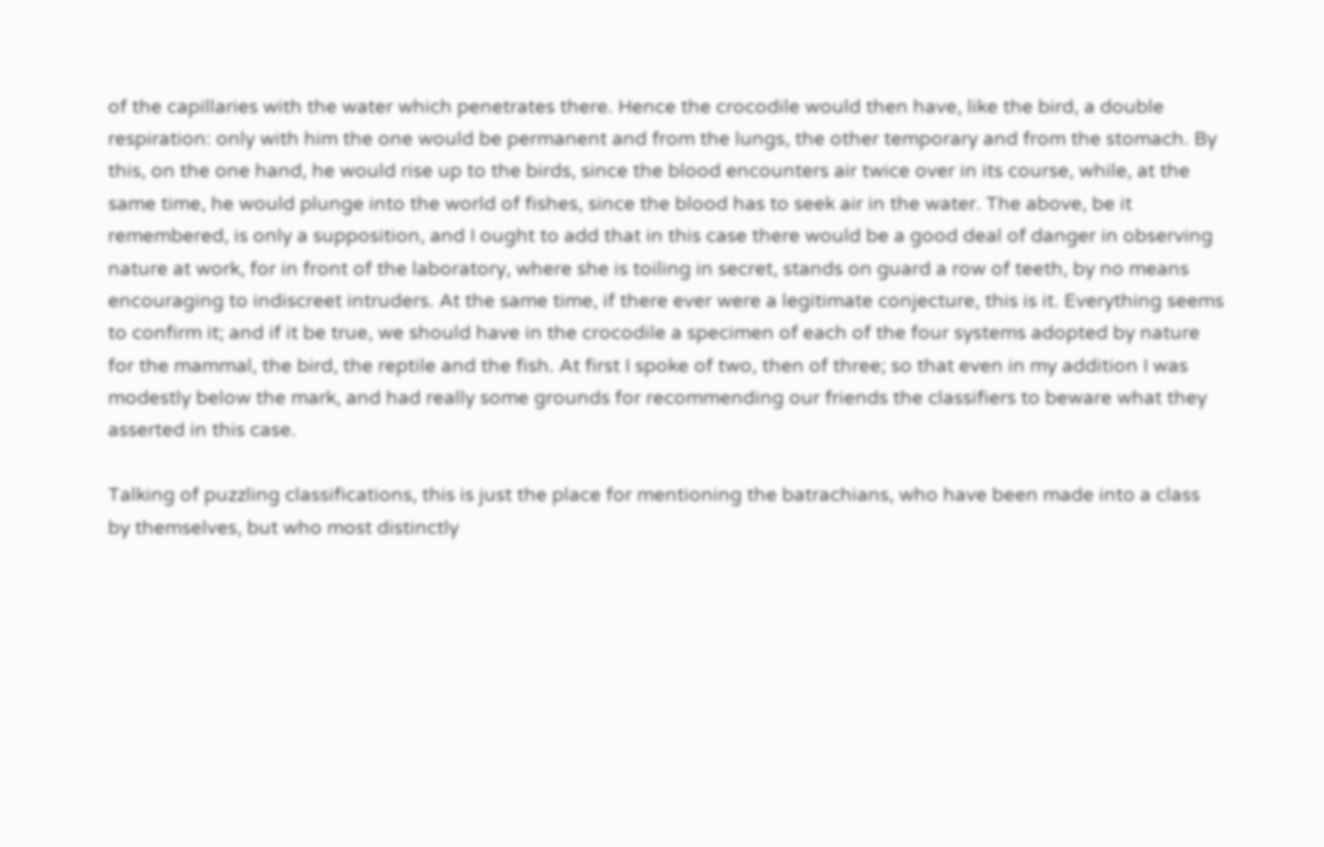of the capillaries with the water which penetrates there. Hence the crocodile would then have, like the bird, a double respiration: only with him the one would be permanent and from the lungs, the other temporary and from the stomach. By this, on the one hand, he would rise up to the birds, since the blood encounters air twice over in its course, while, at the same time, he would plunge into the world of fishes, since the blood has to seek air in the water. The above, be it remembered, is only a supposition, and I ought to add that in this case there would be a good deal of danger in observing nature at work, for in front of the laboratory, where she is toiling in secret, stands on guard a row of teeth, by no means encouraging to indiscreet intruders. At the same time, if there ever were a legitimate conjecture, this is it. Everything seems to confirm it; and if it be true, we should have in the crocodile a specimen of each of the four systems adopted by nature for the mammal, the bird, the reptile and the fish. At first I spoke of two, then of three; so that even in my addition I was modestly below the mark, and had really some grounds for recommending our friends the classifiers to beware what they asserted in this case.

Talking of puzzling classifications, this is just the place for mentioning the batrachians, who have been made into a class by themselves, but who most distinctly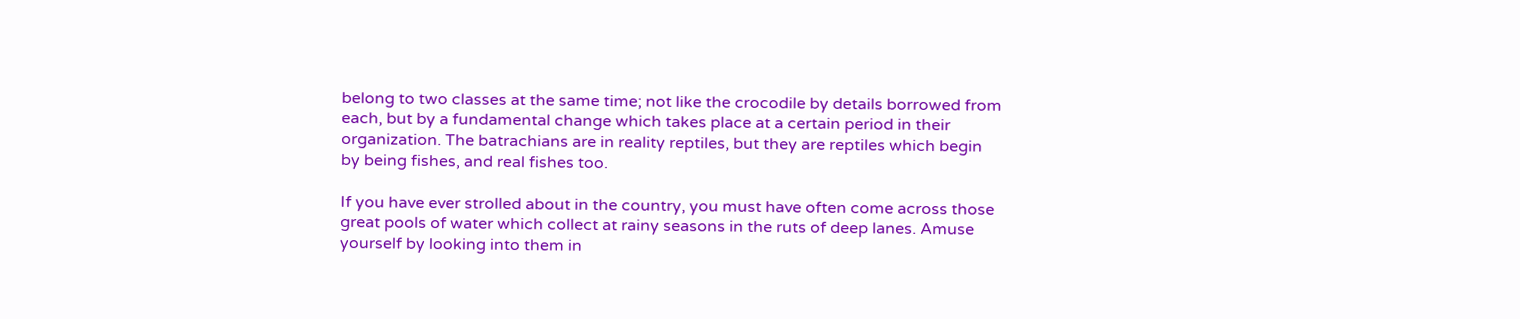belong to two classes at the same time; not like the crocodile by details borrowed from each, but by a fundamental change which takes place at a certain period in their organization. The batrachians are in reality reptiles, but they are reptiles which begin by being fishes, and real fishes too.

If you have ever strolled about in the country, you must have often come across those great pools of water which collect at rainy seasons in the ruts of deep lanes. Amuse yourself by looking into them in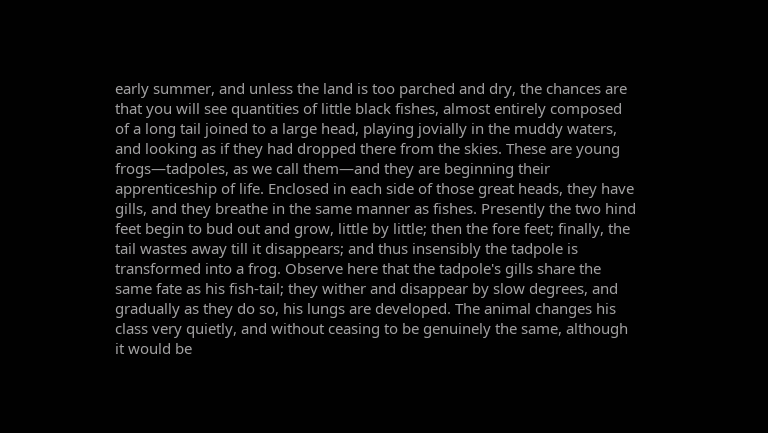early summer, and unless the land is too parched and dry, the chances are that you will see quantities of little black fishes, almost entirely composed of a long tail joined to a large head, playing jovially in the muddy waters, and looking as if they had dropped there from the skies. These are young frogs—tadpoles, as we call them—and they are beginning their apprenticeship of life. Enclosed in each side of those great heads, they have gills, and they breathe in the same manner as fishes. Presently the two hind feet begin to bud out and grow, little by little; then the fore feet; finally, the tail wastes away till it disappears; and thus insensibly the tadpole is transformed into a frog. Observe here that the tadpole's gills share the same fate as his fish-tail; they wither and disappear by slow degrees, and gradually as they do so, his lungs are developed. The animal changes his class very quietly, and without ceasing to be genuinely the same, although it would be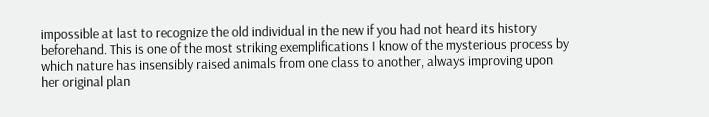impossible at last to recognize the old individual in the new if you had not heard its history beforehand. This is one of the most striking exemplifications I know of the mysterious process by which nature has insensibly raised animals from one class to another, always improving upon her original plan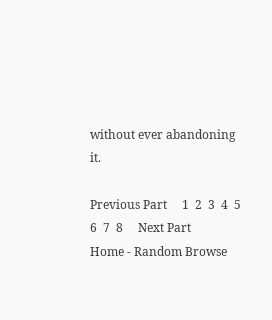without ever abandoning it.

Previous Part     1  2  3  4  5  6  7  8     Next Part
Home - Random Browse